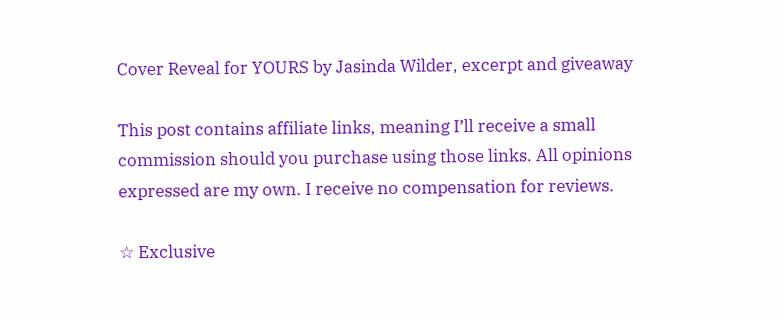Cover Reveal for YOURS by Jasinda Wilder, excerpt and giveaway

This post contains affiliate links, meaning I’ll receive a small commission should you purchase using those links. All opinions expressed are my own. I receive no compensation for reviews.

☆ Exclusive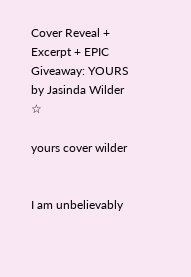Cover Reveal + Excerpt + EPIC Giveaway: YOURS by Jasinda Wilder ☆

yours cover wilder


I am unbelievably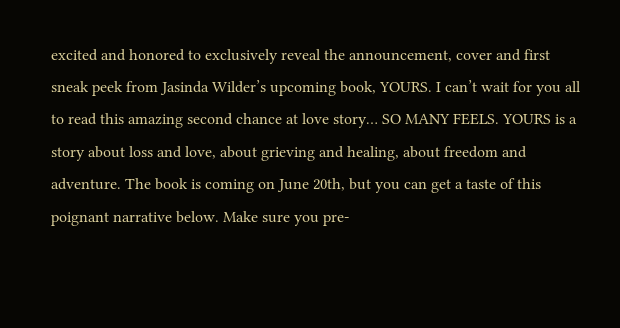excited and honored to exclusively reveal the announcement, cover and first sneak peek from Jasinda Wilder’s upcoming book, YOURS. I can’t wait for you all to read this amazing second chance at love story… SO MANY FEELS. YOURS is a story about loss and love, about grieving and healing, about freedom and adventure. The book is coming on June 20th, but you can get a taste of this poignant narrative below. Make sure you pre-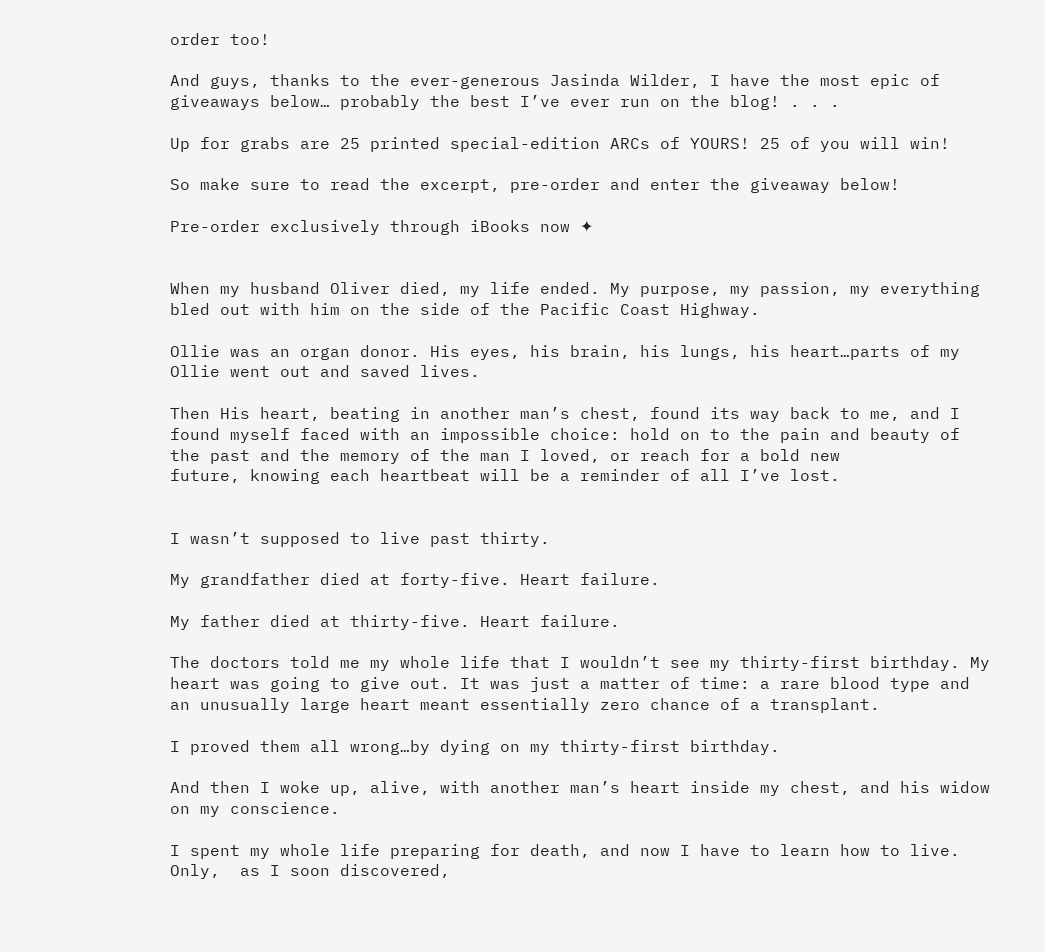order too!

And guys, thanks to the ever-generous Jasinda Wilder, I have the most epic of giveaways below… probably the best I’ve ever run on the blog! . . .

Up for grabs are 25 printed special-edition ARCs of YOURS! 25 of you will win!

So make sure to read the excerpt, pre-order and enter the giveaway below!

Pre-order exclusively through iBooks now ✦


When my husband Oliver died, my life ended. My purpose, my passion, my everything bled out with him on the side of the Pacific Coast Highway.

Ollie was an organ donor. His eyes, his brain, his lungs, his heart…parts of my Ollie went out and saved lives.

Then His heart, beating in another man’s chest, found its way back to me, and I found myself faced with an impossible choice: hold on to the pain and beauty of the past and the memory of the man I loved, or reach for a bold new
future, knowing each heartbeat will be a reminder of all I’ve lost.


I wasn’t supposed to live past thirty.

My grandfather died at forty-five. Heart failure.

My father died at thirty-five. Heart failure.

The doctors told me my whole life that I wouldn’t see my thirty-first birthday. My heart was going to give out. It was just a matter of time: a rare blood type and an unusually large heart meant essentially zero chance of a transplant.

I proved them all wrong…by dying on my thirty-first birthday.

And then I woke up, alive, with another man’s heart inside my chest, and his widow on my conscience.

I spent my whole life preparing for death, and now I have to learn how to live. Only,  as I soon discovered,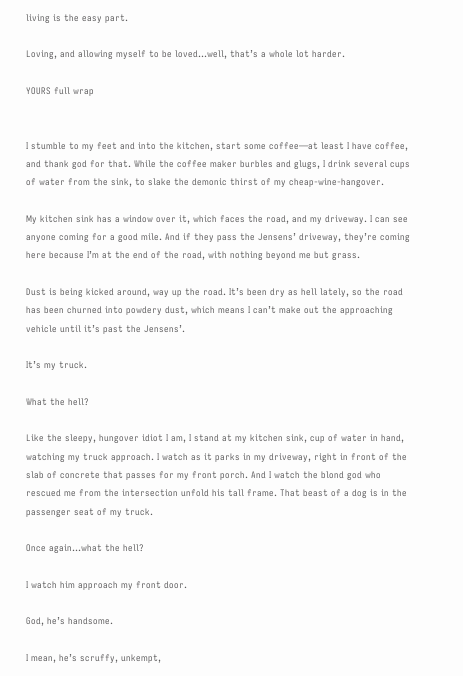living is the easy part.

Loving, and allowing myself to be loved…well, that’s a whole lot harder.

YOURS full wrap


I stumble to my feet and into the kitchen, start some coffee—at least I have coffee, and thank god for that. While the coffee maker burbles and glugs, I drink several cups of water from the sink, to slake the demonic thirst of my cheap-wine-hangover.

My kitchen sink has a window over it, which faces the road, and my driveway. I can see anyone coming for a good mile. And if they pass the Jensens’ driveway, they’re coming here because I’m at the end of the road, with nothing beyond me but grass.

Dust is being kicked around, way up the road. It’s been dry as hell lately, so the road has been churned into powdery dust, which means I can’t make out the approaching vehicle until it’s past the Jensens’.

It’s my truck.

What the hell?

Like the sleepy, hungover idiot I am, I stand at my kitchen sink, cup of water in hand, watching my truck approach. I watch as it parks in my driveway, right in front of the slab of concrete that passes for my front porch. And I watch the blond god who rescued me from the intersection unfold his tall frame. That beast of a dog is in the passenger seat of my truck.

Once again…what the hell?

I watch him approach my front door.

God, he’s handsome.

I mean, he’s scruffy, unkempt,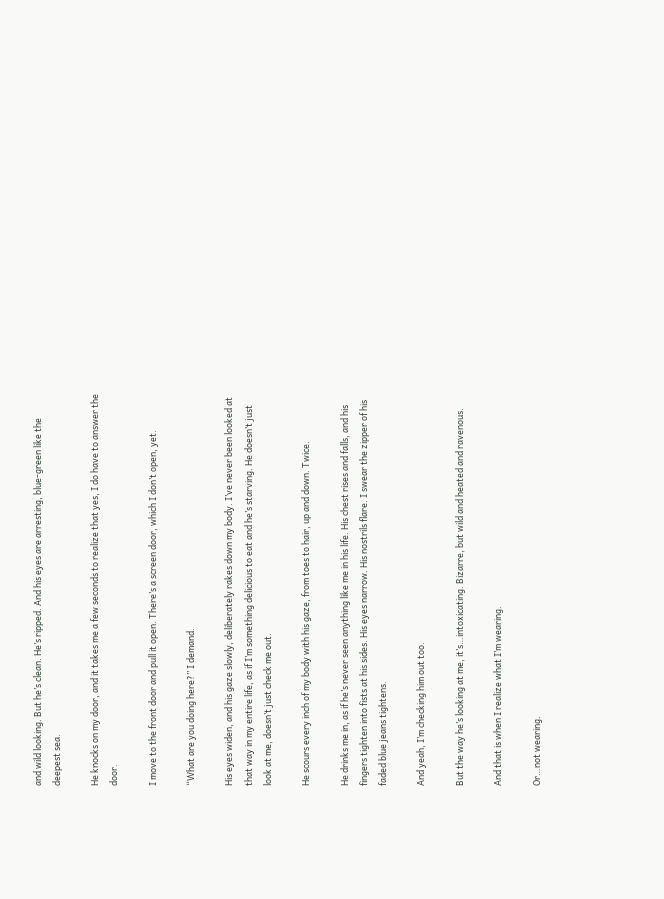and wild looking. But he’s clean. He’s ripped. And his eyes are arresting, blue-green like the deepest sea.

He knocks on my door, and it takes me a few seconds to realize that yes, I do have to answer the door.

I move to the front door and pull it open. There’s a screen door, which I don’t open, yet.

“What are you doing here?” I demand.

His eyes widen, and his gaze slowly, deliberately rakes down my body. I’ve never been looked at that way in my entire life, as if I’m something delicious to eat and he’s starving. He doesn’t just look at me, doesn’t just check me out.

He scours every inch of my body with his gaze, from toes to hair, up and down. Twice.

He drinks me in, as if he’s never seen anything like me in his life. His chest rises and falls, and his fingers tighten into fists at his sides. His eyes narrow. His nostrils flare. I swear the zipper of his faded blue jeans tightens.

And yeah, I’m checking him out too.

But the way he’s looking at me, it’s…intoxicating. Bizarre, but wild and heated and ravenous.

And that is when I realize what I’m wearing.

Or…not wearing.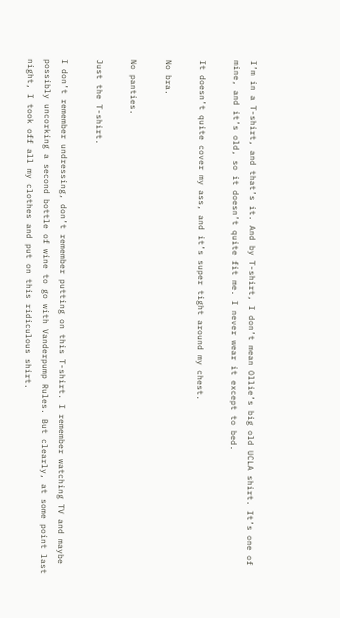I’m in a T-shirt, and that’s it. And by T-shirt, I don’t mean Ollie’s big old UCLA shirt. It’s one of mine, and it’s old, so it doesn’t quite fit me. I never wear it except to bed.

It doesn’t quite cover my ass, and it’s super tight around my chest.

No bra.

No panties.

Just the T-shirt.

I don’t remember undressing, don’t remember putting on this T-shirt. I remember watching TV and maybe possibly uncorking a second bottle of wine to go with Vanderpump Rules. But clearly, at some point last night, I took off all my clothes and put on this ridiculous shirt.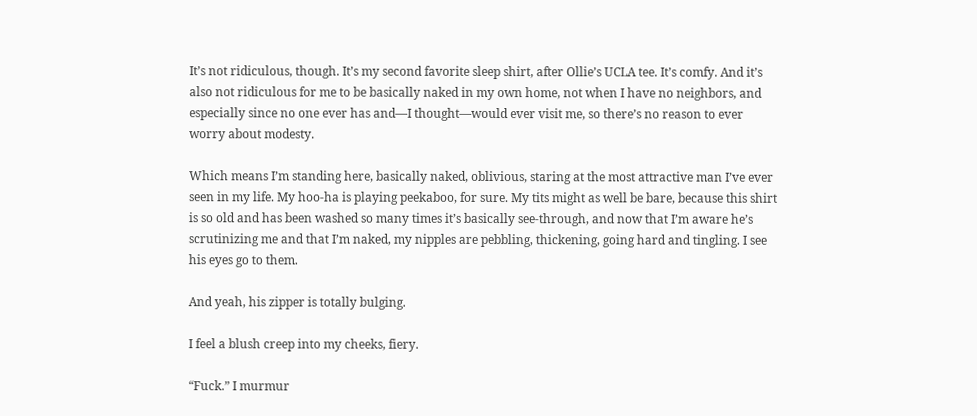It’s not ridiculous, though. It’s my second favorite sleep shirt, after Ollie’s UCLA tee. It’s comfy. And it’s also not ridiculous for me to be basically naked in my own home, not when I have no neighbors, and especially since no one ever has and—I thought—would ever visit me, so there’s no reason to ever worry about modesty.

Which means I’m standing here, basically naked, oblivious, staring at the most attractive man I’ve ever seen in my life. My hoo-ha is playing peekaboo, for sure. My tits might as well be bare, because this shirt is so old and has been washed so many times it’s basically see-through, and now that I’m aware he’s scrutinizing me and that I’m naked, my nipples are pebbling, thickening, going hard and tingling. I see his eyes go to them.

And yeah, his zipper is totally bulging.

I feel a blush creep into my cheeks, fiery.

“Fuck.” I murmur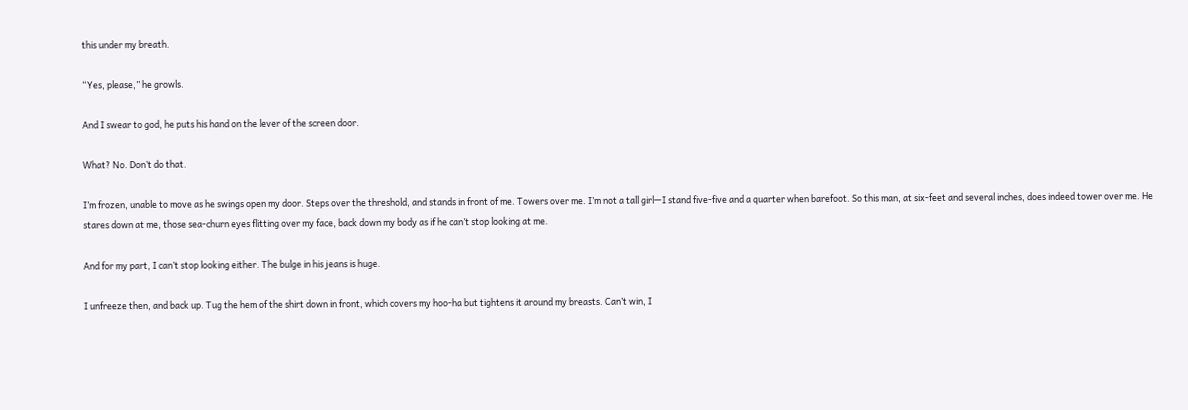this under my breath.

“Yes, please,” he growls.

And I swear to god, he puts his hand on the lever of the screen door.

What? No. Don’t do that.

I’m frozen, unable to move as he swings open my door. Steps over the threshold, and stands in front of me. Towers over me. I’m not a tall girl—I stand five-five and a quarter when barefoot. So this man, at six-feet and several inches, does indeed tower over me. He stares down at me, those sea-churn eyes flitting over my face, back down my body as if he can’t stop looking at me.

And for my part, I can’t stop looking either. The bulge in his jeans is huge.

I unfreeze then, and back up. Tug the hem of the shirt down in front, which covers my hoo-ha but tightens it around my breasts. Can’t win, I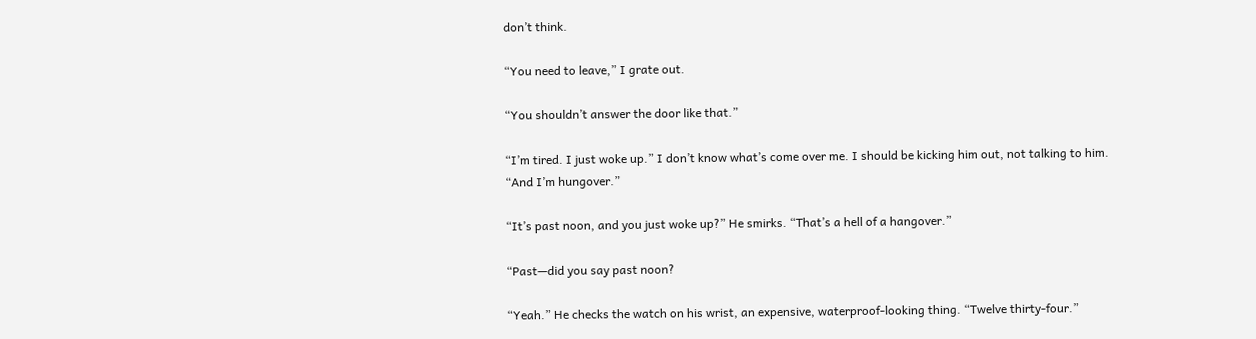don’t think.

“You need to leave,” I grate out.

“You shouldn’t answer the door like that.”

“I’m tired. I just woke up.” I don’t know what’s come over me. I should be kicking him out, not talking to him. “And I’m hungover.”

“It’s past noon, and you just woke up?” He smirks. “That’s a hell of a hangover.”

“Past—did you say past noon?

“Yeah.” He checks the watch on his wrist, an expensive, waterproof-looking thing. “Twelve thirty-four.”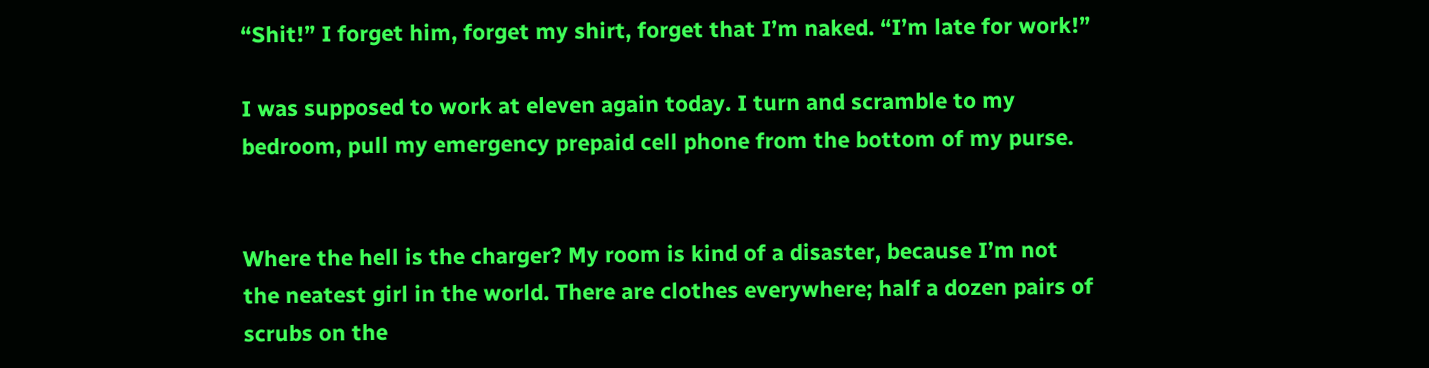“Shit!” I forget him, forget my shirt, forget that I’m naked. “I’m late for work!”

I was supposed to work at eleven again today. I turn and scramble to my bedroom, pull my emergency prepaid cell phone from the bottom of my purse.


Where the hell is the charger? My room is kind of a disaster, because I’m not the neatest girl in the world. There are clothes everywhere; half a dozen pairs of scrubs on the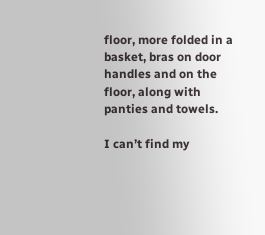floor, more folded in a basket, bras on door handles and on the floor, along with panties and towels.

I can’t find my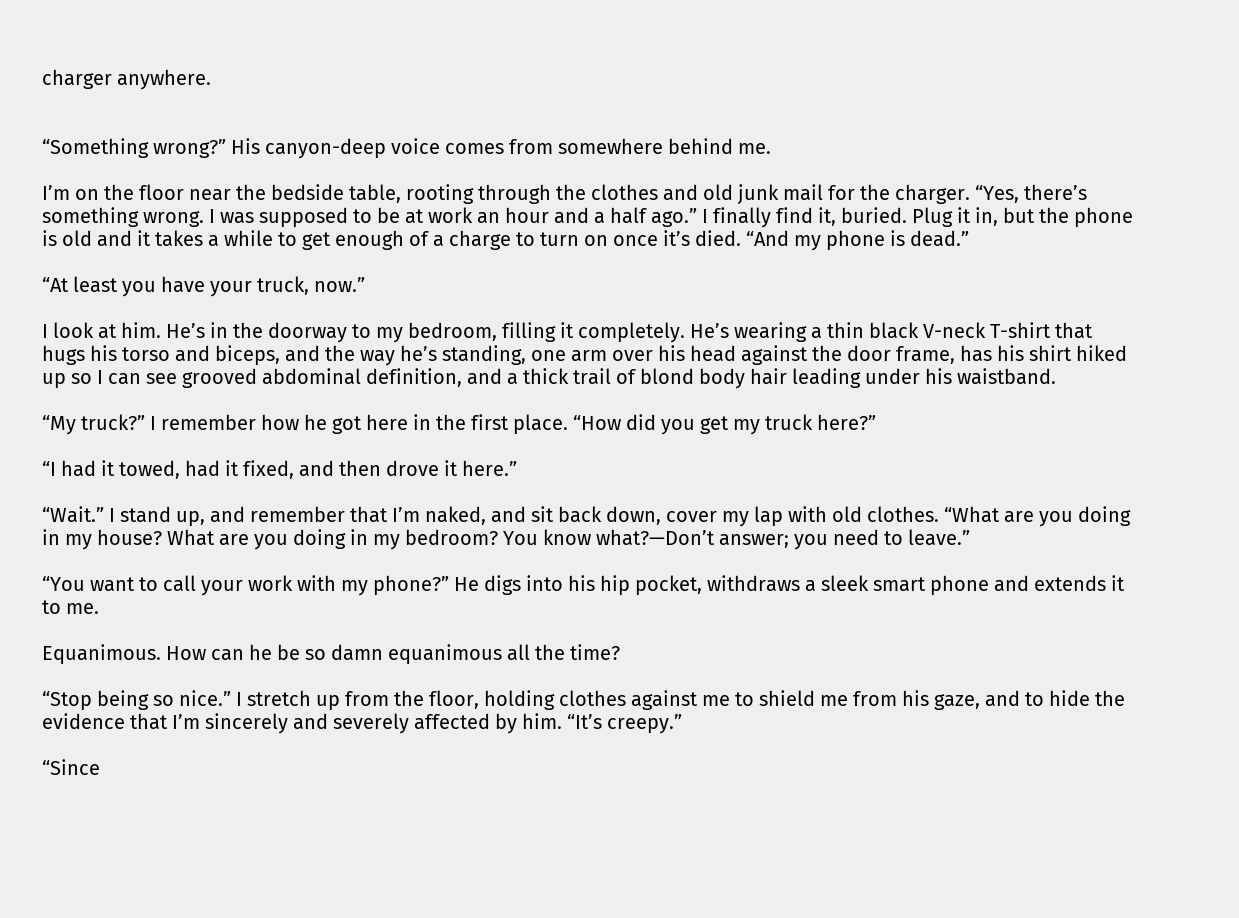charger anywhere.


“Something wrong?” His canyon-deep voice comes from somewhere behind me.

I’m on the floor near the bedside table, rooting through the clothes and old junk mail for the charger. “Yes, there’s something wrong. I was supposed to be at work an hour and a half ago.” I finally find it, buried. Plug it in, but the phone is old and it takes a while to get enough of a charge to turn on once it’s died. “And my phone is dead.”

“At least you have your truck, now.”

I look at him. He’s in the doorway to my bedroom, filling it completely. He’s wearing a thin black V-neck T-shirt that hugs his torso and biceps, and the way he’s standing, one arm over his head against the door frame, has his shirt hiked up so I can see grooved abdominal definition, and a thick trail of blond body hair leading under his waistband.

“My truck?” I remember how he got here in the first place. “How did you get my truck here?”

“I had it towed, had it fixed, and then drove it here.”

“Wait.” I stand up, and remember that I’m naked, and sit back down, cover my lap with old clothes. “What are you doing in my house? What are you doing in my bedroom? You know what?—Don’t answer; you need to leave.”

“You want to call your work with my phone?” He digs into his hip pocket, withdraws a sleek smart phone and extends it to me.

Equanimous. How can he be so damn equanimous all the time?

“Stop being so nice.” I stretch up from the floor, holding clothes against me to shield me from his gaze, and to hide the evidence that I’m sincerely and severely affected by him. “It’s creepy.”

“Since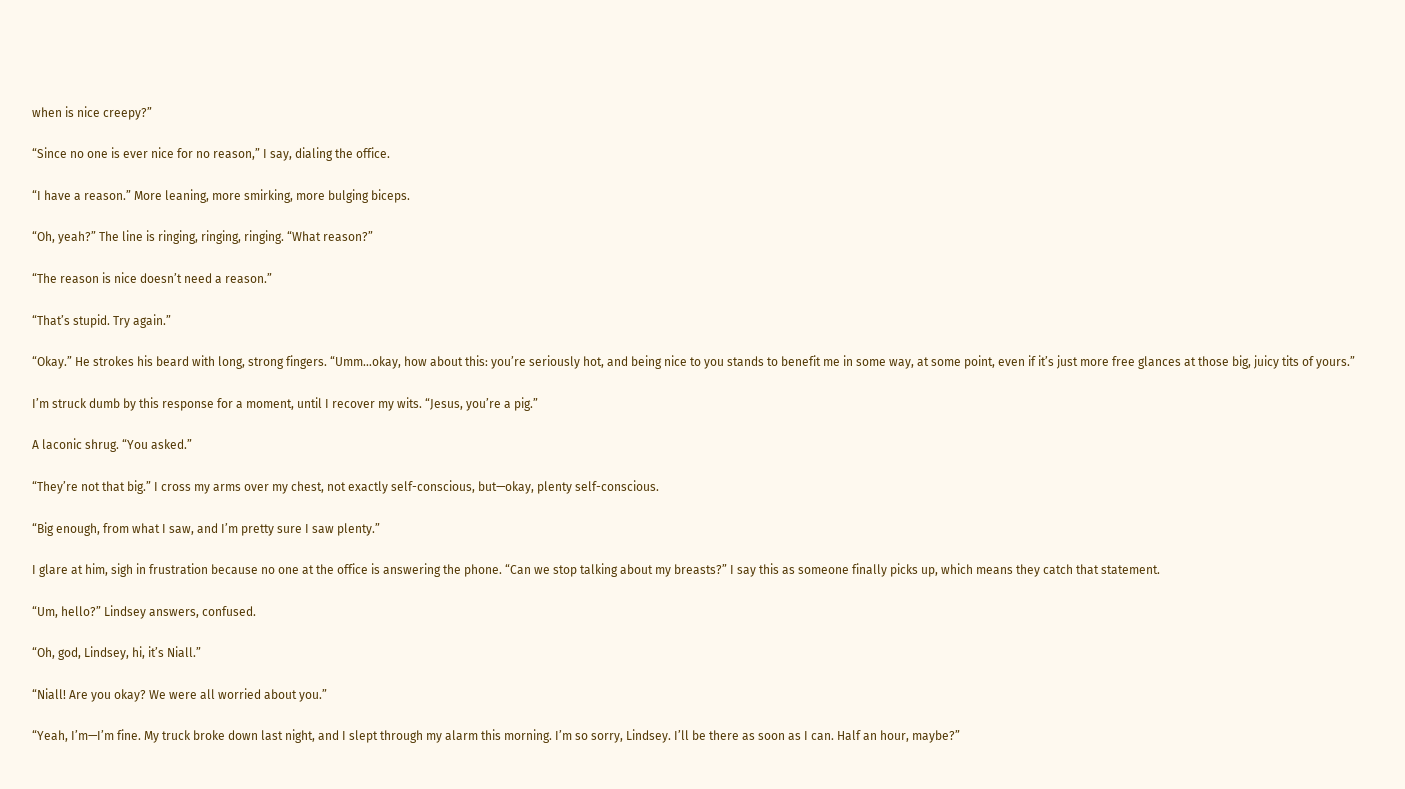when is nice creepy?”

“Since no one is ever nice for no reason,” I say, dialing the office.

“I have a reason.” More leaning, more smirking, more bulging biceps.

“Oh, yeah?” The line is ringing, ringing, ringing. “What reason?”

“The reason is nice doesn’t need a reason.”

“That’s stupid. Try again.”

“Okay.” He strokes his beard with long, strong fingers. “Umm…okay, how about this: you’re seriously hot, and being nice to you stands to benefit me in some way, at some point, even if it’s just more free glances at those big, juicy tits of yours.”

I’m struck dumb by this response for a moment, until I recover my wits. “Jesus, you’re a pig.”

A laconic shrug. “You asked.”

“They’re not that big.” I cross my arms over my chest, not exactly self-conscious, but—okay, plenty self-conscious.

“Big enough, from what I saw, and I’m pretty sure I saw plenty.”

I glare at him, sigh in frustration because no one at the office is answering the phone. “Can we stop talking about my breasts?” I say this as someone finally picks up, which means they catch that statement.

“Um, hello?” Lindsey answers, confused.

“Oh, god, Lindsey, hi, it’s Niall.”

“Niall! Are you okay? We were all worried about you.”

“Yeah, I’m—I’m fine. My truck broke down last night, and I slept through my alarm this morning. I’m so sorry, Lindsey. I’ll be there as soon as I can. Half an hour, maybe?”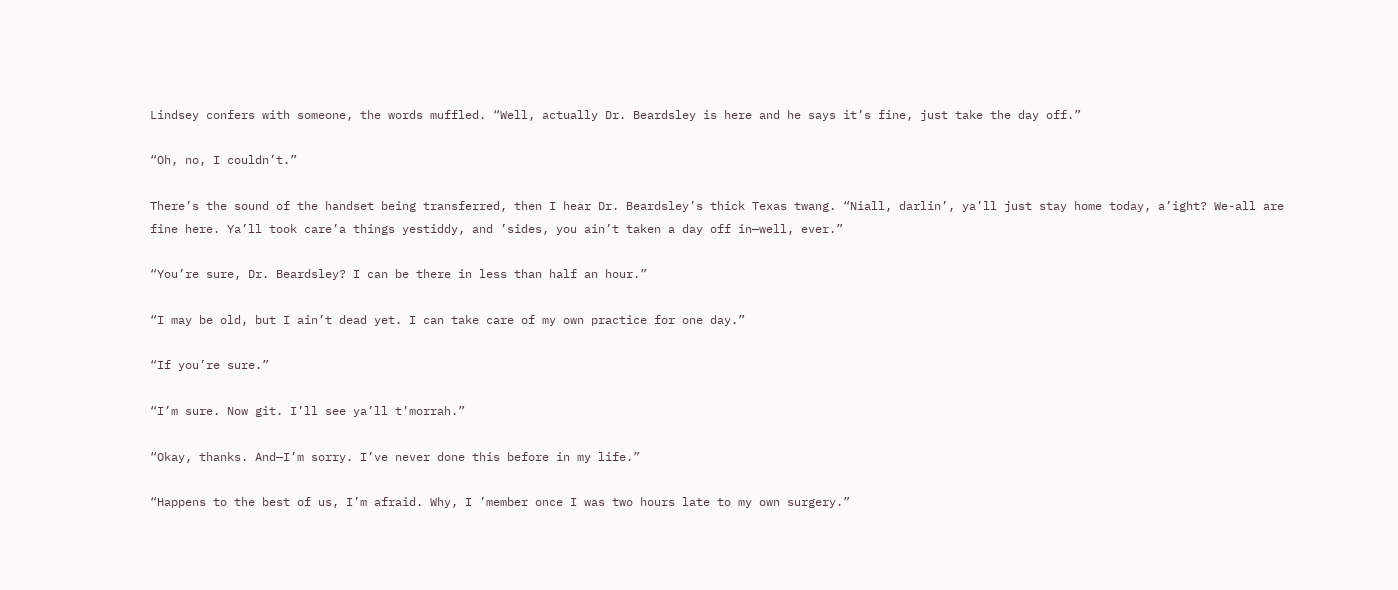Lindsey confers with someone, the words muffled. “Well, actually Dr. Beardsley is here and he says it’s fine, just take the day off.”

“Oh, no, I couldn’t.”

There’s the sound of the handset being transferred, then I hear Dr. Beardsley’s thick Texas twang. “Niall, darlin’, ya’ll just stay home today, a’ight? We-all are fine here. Ya’ll took care’a things yestiddy, and ’sides, you ain’t taken a day off in—well, ever.”

“You’re sure, Dr. Beardsley? I can be there in less than half an hour.”

“I may be old, but I ain’t dead yet. I can take care of my own practice for one day.”

“If you’re sure.”

“I’m sure. Now git. I’ll see ya’ll t’morrah.”

“Okay, thanks. And—I’m sorry. I’ve never done this before in my life.”

“Happens to the best of us, I’m afraid. Why, I ’member once I was two hours late to my own surgery.”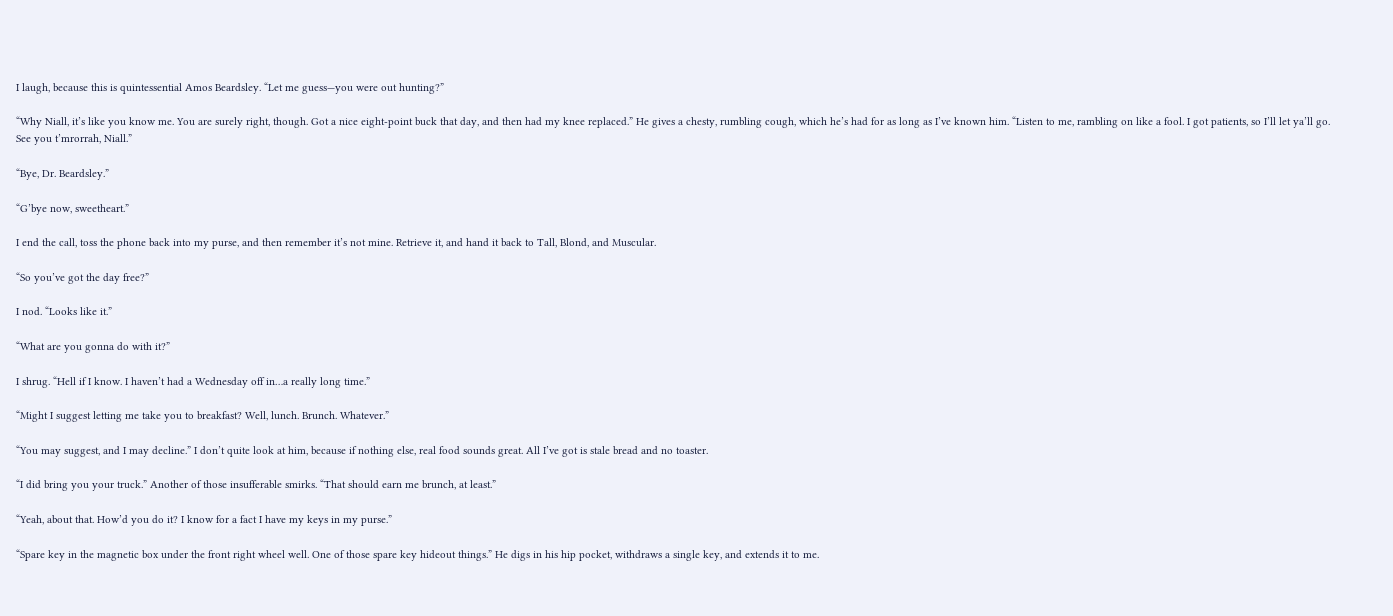I laugh, because this is quintessential Amos Beardsley. “Let me guess—you were out hunting?”

“Why Niall, it’s like you know me. You are surely right, though. Got a nice eight-point buck that day, and then had my knee replaced.” He gives a chesty, rumbling cough, which he’s had for as long as I’ve known him. “Listen to me, rambling on like a fool. I got patients, so I’ll let ya’ll go. See you t’mrorrah, Niall.”

“Bye, Dr. Beardsley.”

“G’bye now, sweetheart.”

I end the call, toss the phone back into my purse, and then remember it’s not mine. Retrieve it, and hand it back to Tall, Blond, and Muscular.

“So you’ve got the day free?”

I nod. “Looks like it.”

“What are you gonna do with it?”

I shrug. “Hell if I know. I haven’t had a Wednesday off in…a really long time.”

“Might I suggest letting me take you to breakfast? Well, lunch. Brunch. Whatever.”

“You may suggest, and I may decline.” I don’t quite look at him, because if nothing else, real food sounds great. All I’ve got is stale bread and no toaster.

“I did bring you your truck.” Another of those insufferable smirks. “That should earn me brunch, at least.”

“Yeah, about that. How’d you do it? I know for a fact I have my keys in my purse.”

“Spare key in the magnetic box under the front right wheel well. One of those spare key hideout things.” He digs in his hip pocket, withdraws a single key, and extends it to me.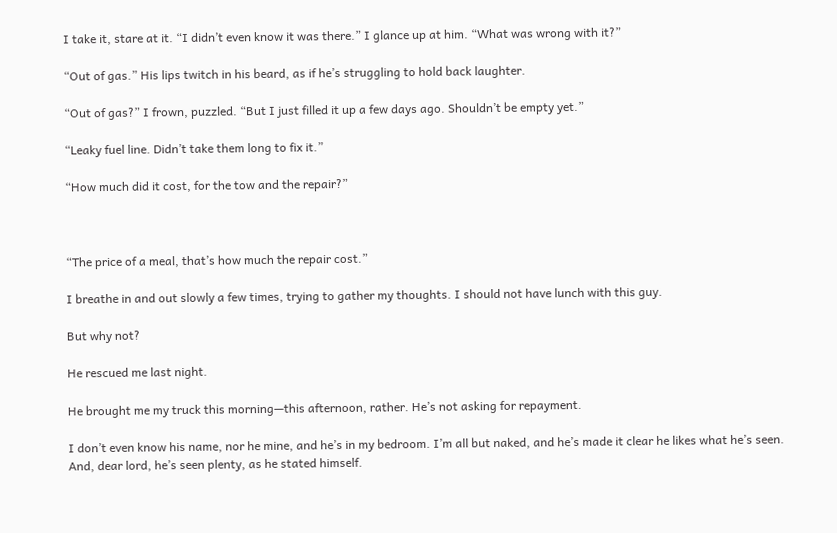I take it, stare at it. “I didn’t even know it was there.” I glance up at him. “What was wrong with it?”

“Out of gas.” His lips twitch in his beard, as if he’s struggling to hold back laughter.

“Out of gas?” I frown, puzzled. “But I just filled it up a few days ago. Shouldn’t be empty yet.”

“Leaky fuel line. Didn’t take them long to fix it.”

“How much did it cost, for the tow and the repair?”



“The price of a meal, that’s how much the repair cost.”

I breathe in and out slowly a few times, trying to gather my thoughts. I should not have lunch with this guy.

But why not?

He rescued me last night.

He brought me my truck this morning—this afternoon, rather. He’s not asking for repayment.

I don’t even know his name, nor he mine, and he’s in my bedroom. I’m all but naked, and he’s made it clear he likes what he’s seen. And, dear lord, he’s seen plenty, as he stated himself.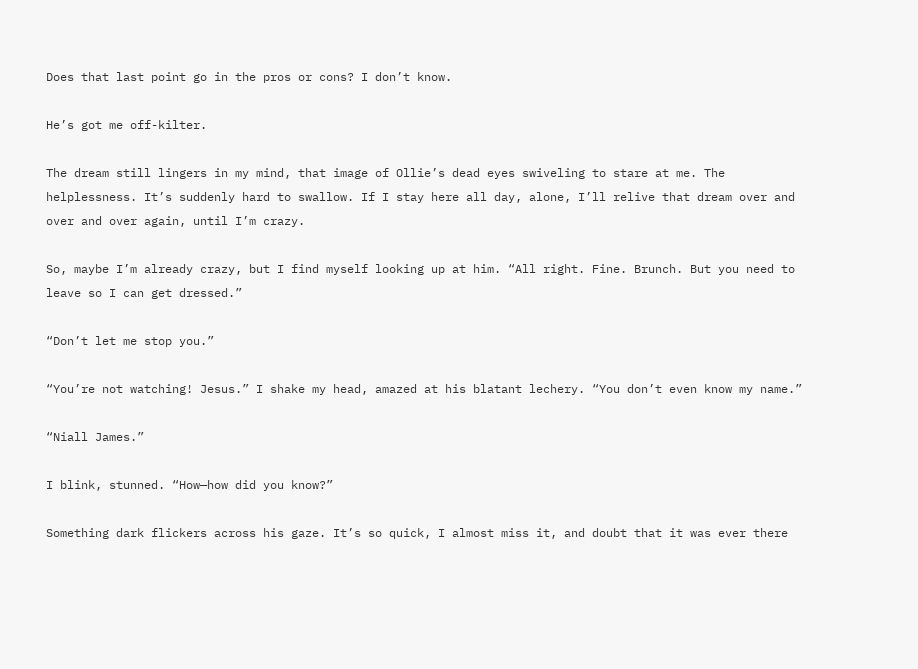Does that last point go in the pros or cons? I don’t know.

He’s got me off-kilter.

The dream still lingers in my mind, that image of Ollie’s dead eyes swiveling to stare at me. The helplessness. It’s suddenly hard to swallow. If I stay here all day, alone, I’ll relive that dream over and over and over again, until I’m crazy.

So, maybe I’m already crazy, but I find myself looking up at him. “All right. Fine. Brunch. But you need to leave so I can get dressed.”

“Don’t let me stop you.”

“You’re not watching! Jesus.” I shake my head, amazed at his blatant lechery. “You don’t even know my name.”

“Niall James.”

I blink, stunned. “How—how did you know?”

Something dark flickers across his gaze. It’s so quick, I almost miss it, and doubt that it was ever there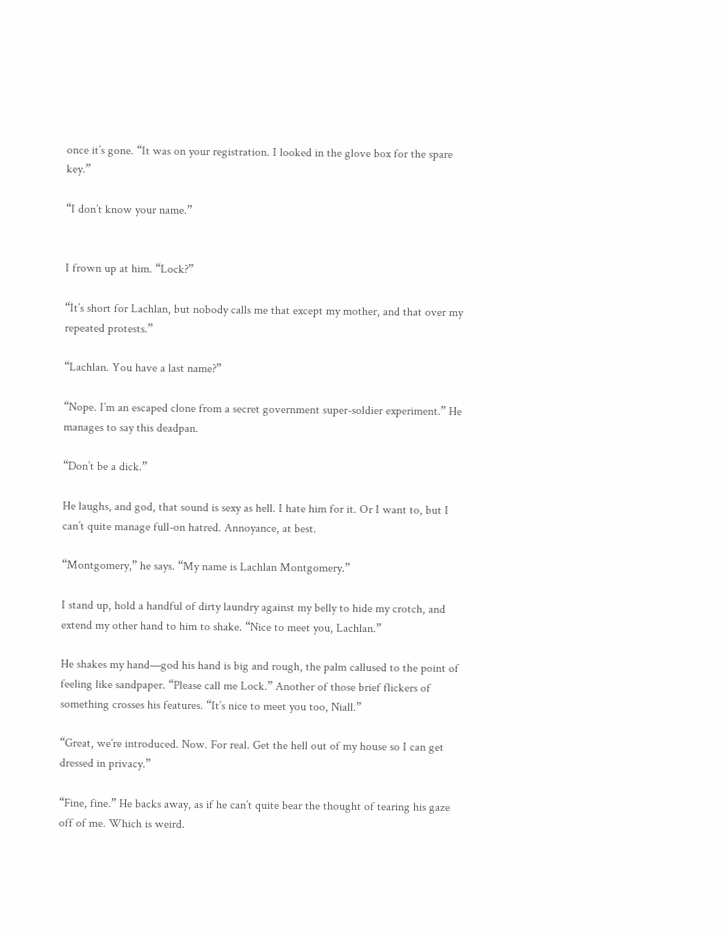once it’s gone. “It was on your registration. I looked in the glove box for the spare key.”

“I don’t know your name.”


I frown up at him. “Lock?”

“It’s short for Lachlan, but nobody calls me that except my mother, and that over my repeated protests.”

“Lachlan. You have a last name?”

“Nope. I’m an escaped clone from a secret government super-soldier experiment.” He manages to say this deadpan.

“Don’t be a dick.”

He laughs, and god, that sound is sexy as hell. I hate him for it. Or I want to, but I can’t quite manage full-on hatred. Annoyance, at best.

“Montgomery,” he says. “My name is Lachlan Montgomery.”

I stand up, hold a handful of dirty laundry against my belly to hide my crotch, and extend my other hand to him to shake. “Nice to meet you, Lachlan.”

He shakes my hand—god his hand is big and rough, the palm callused to the point of feeling like sandpaper. “Please call me Lock.” Another of those brief flickers of something crosses his features. “It’s nice to meet you too, Niall.”

“Great, we’re introduced. Now. For real. Get the hell out of my house so I can get dressed in privacy.”

“Fine, fine.” He backs away, as if he can’t quite bear the thought of tearing his gaze off of me. Which is weird.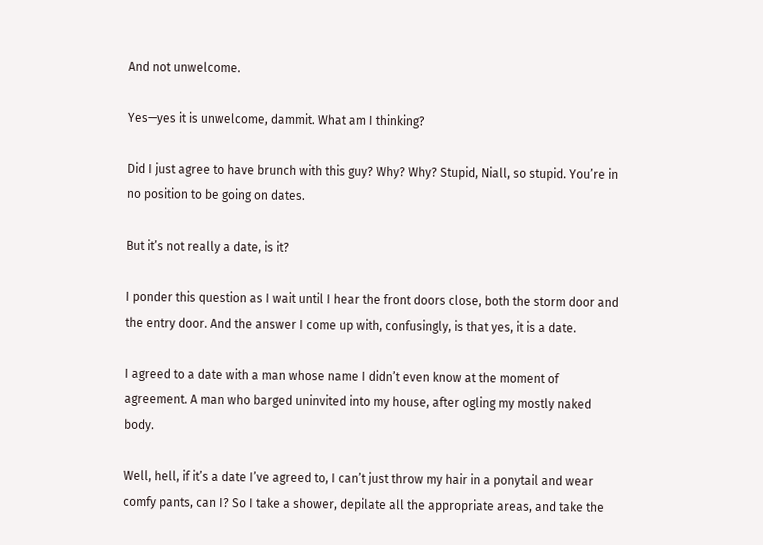And not unwelcome.

Yes—yes it is unwelcome, dammit. What am I thinking?

Did I just agree to have brunch with this guy? Why? Why? Stupid, Niall, so stupid. You’re in no position to be going on dates.

But it’s not really a date, is it?

I ponder this question as I wait until I hear the front doors close, both the storm door and the entry door. And the answer I come up with, confusingly, is that yes, it is a date.

I agreed to a date with a man whose name I didn’t even know at the moment of agreement. A man who barged uninvited into my house, after ogling my mostly naked body.

Well, hell, if it’s a date I’ve agreed to, I can’t just throw my hair in a ponytail and wear comfy pants, can I? So I take a shower, depilate all the appropriate areas, and take the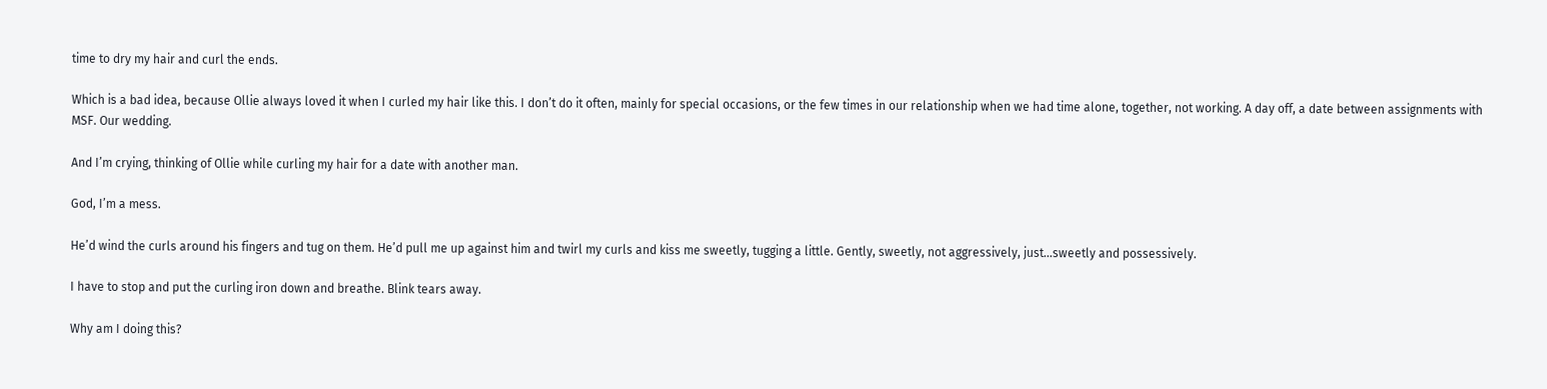time to dry my hair and curl the ends.

Which is a bad idea, because Ollie always loved it when I curled my hair like this. I don’t do it often, mainly for special occasions, or the few times in our relationship when we had time alone, together, not working. A day off, a date between assignments with MSF. Our wedding.

And I’m crying, thinking of Ollie while curling my hair for a date with another man.

God, I’m a mess.

He’d wind the curls around his fingers and tug on them. He’d pull me up against him and twirl my curls and kiss me sweetly, tugging a little. Gently, sweetly, not aggressively, just…sweetly and possessively.

I have to stop and put the curling iron down and breathe. Blink tears away.

Why am I doing this?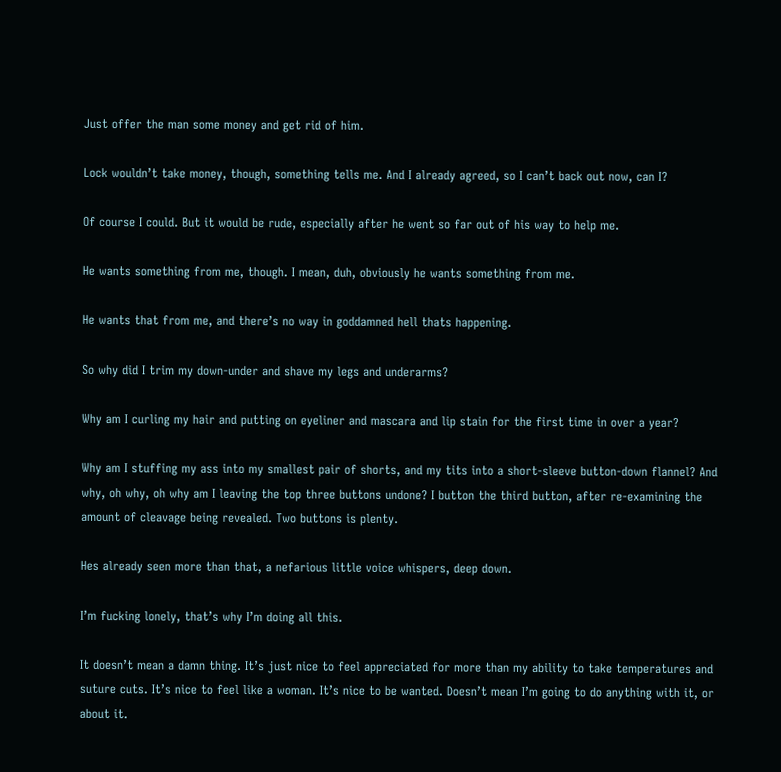Just offer the man some money and get rid of him.

Lock wouldn’t take money, though, something tells me. And I already agreed, so I can’t back out now, can I?

Of course I could. But it would be rude, especially after he went so far out of his way to help me.

He wants something from me, though. I mean, duh, obviously he wants something from me.

He wants that from me, and there’s no way in goddamned hell thats happening.

So why did I trim my down-under and shave my legs and underarms?

Why am I curling my hair and putting on eyeliner and mascara and lip stain for the first time in over a year?

Why am I stuffing my ass into my smallest pair of shorts, and my tits into a short-sleeve button-down flannel? And why, oh why, oh why am I leaving the top three buttons undone? I button the third button, after re-examining the amount of cleavage being revealed. Two buttons is plenty.

Hes already seen more than that, a nefarious little voice whispers, deep down.

I’m fucking lonely, that’s why I’m doing all this.

It doesn’t mean a damn thing. It’s just nice to feel appreciated for more than my ability to take temperatures and suture cuts. It’s nice to feel like a woman. It’s nice to be wanted. Doesn’t mean I’m going to do anything with it, or about it.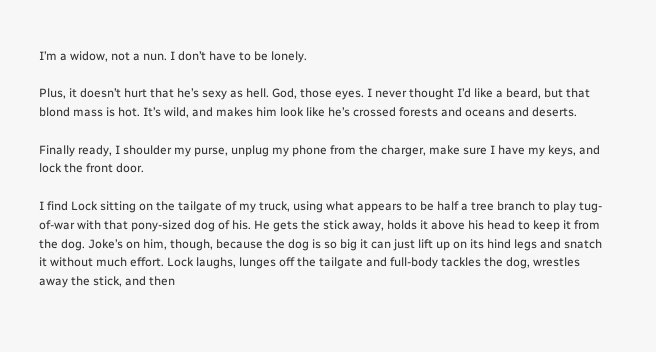I’m a widow, not a nun. I don’t have to be lonely.

Plus, it doesn’t hurt that he’s sexy as hell. God, those eyes. I never thought I’d like a beard, but that blond mass is hot. It’s wild, and makes him look like he’s crossed forests and oceans and deserts.

Finally ready, I shoulder my purse, unplug my phone from the charger, make sure I have my keys, and lock the front door.

I find Lock sitting on the tailgate of my truck, using what appears to be half a tree branch to play tug-of-war with that pony-sized dog of his. He gets the stick away, holds it above his head to keep it from the dog. Joke’s on him, though, because the dog is so big it can just lift up on its hind legs and snatch it without much effort. Lock laughs, lunges off the tailgate and full-body tackles the dog, wrestles away the stick, and then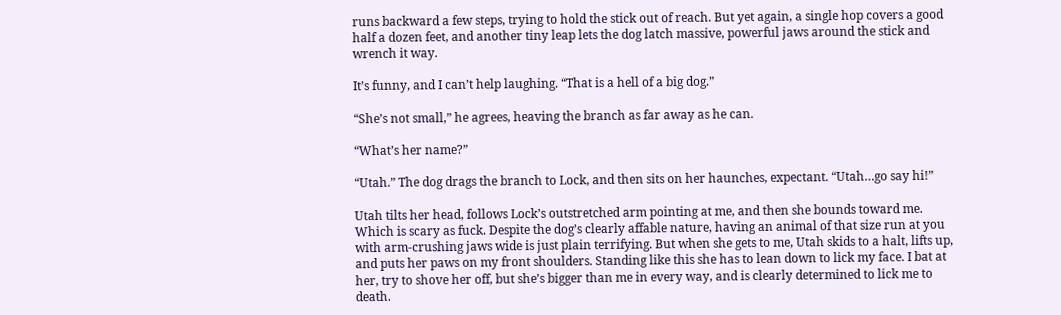runs backward a few steps, trying to hold the stick out of reach. But yet again, a single hop covers a good half a dozen feet, and another tiny leap lets the dog latch massive, powerful jaws around the stick and wrench it way.

It’s funny, and I can’t help laughing. “That is a hell of a big dog.”

“She’s not small,” he agrees, heaving the branch as far away as he can.

“What’s her name?”

“Utah.” The dog drags the branch to Lock, and then sits on her haunches, expectant. “Utah…go say hi!”

Utah tilts her head, follows Lock’s outstretched arm pointing at me, and then she bounds toward me. Which is scary as fuck. Despite the dog’s clearly affable nature, having an animal of that size run at you with arm-crushing jaws wide is just plain terrifying. But when she gets to me, Utah skids to a halt, lifts up, and puts her paws on my front shoulders. Standing like this she has to lean down to lick my face. I bat at her, try to shove her off, but she’s bigger than me in every way, and is clearly determined to lick me to death.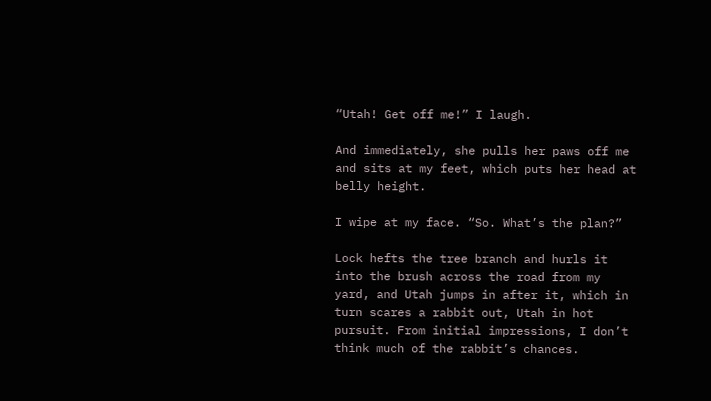“Utah! Get off me!” I laugh.

And immediately, she pulls her paws off me and sits at my feet, which puts her head at belly height.

I wipe at my face. “So. What’s the plan?”

Lock hefts the tree branch and hurls it into the brush across the road from my yard, and Utah jumps in after it, which in turn scares a rabbit out, Utah in hot pursuit. From initial impressions, I don’t think much of the rabbit’s chances.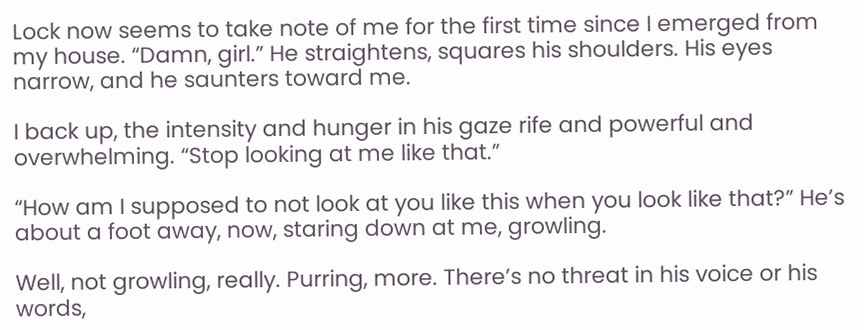Lock now seems to take note of me for the first time since I emerged from my house. “Damn, girl.” He straightens, squares his shoulders. His eyes narrow, and he saunters toward me.

I back up, the intensity and hunger in his gaze rife and powerful and overwhelming. “Stop looking at me like that.”

“How am I supposed to not look at you like this when you look like that?” He’s about a foot away, now, staring down at me, growling.

Well, not growling, really. Purring, more. There’s no threat in his voice or his words,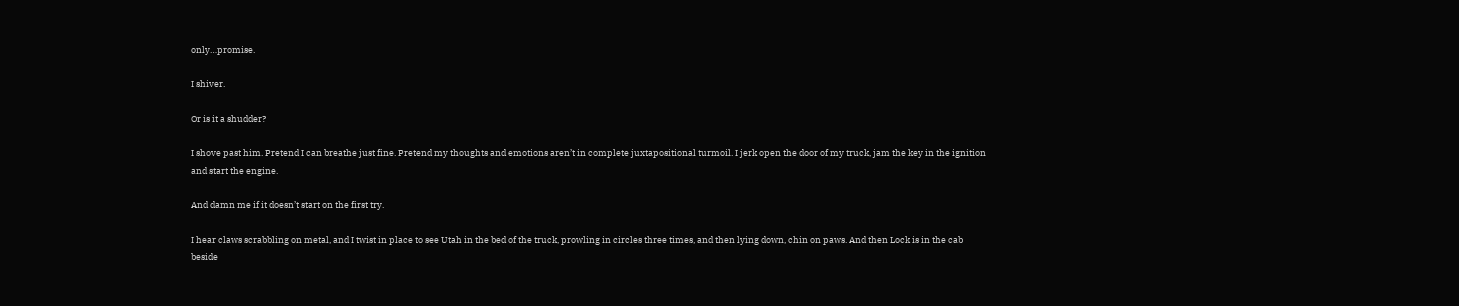only…promise.

I shiver.

Or is it a shudder?

I shove past him. Pretend I can breathe just fine. Pretend my thoughts and emotions aren’t in complete juxtapositional turmoil. I jerk open the door of my truck, jam the key in the ignition and start the engine.

And damn me if it doesn’t start on the first try.

I hear claws scrabbling on metal, and I twist in place to see Utah in the bed of the truck, prowling in circles three times, and then lying down, chin on paws. And then Lock is in the cab beside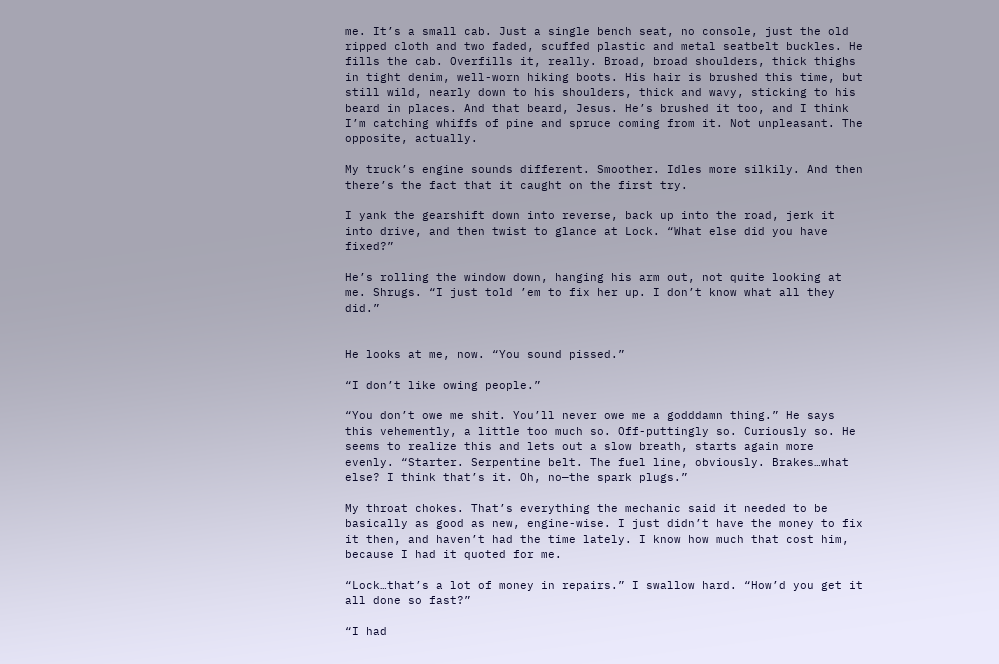me. It’s a small cab. Just a single bench seat, no console, just the old ripped cloth and two faded, scuffed plastic and metal seatbelt buckles. He fills the cab. Overfills it, really. Broad, broad shoulders, thick thighs in tight denim, well-worn hiking boots. His hair is brushed this time, but still wild, nearly down to his shoulders, thick and wavy, sticking to his beard in places. And that beard, Jesus. He’s brushed it too, and I think I’m catching whiffs of pine and spruce coming from it. Not unpleasant. The opposite, actually.

My truck’s engine sounds different. Smoother. Idles more silkily. And then there’s the fact that it caught on the first try.

I yank the gearshift down into reverse, back up into the road, jerk it into drive, and then twist to glance at Lock. “What else did you have fixed?”

He’s rolling the window down, hanging his arm out, not quite looking at me. Shrugs. “I just told ’em to fix her up. I don’t know what all they did.”


He looks at me, now. “You sound pissed.”

“I don’t like owing people.”

“You don’t owe me shit. You’ll never owe me a godddamn thing.” He says this vehemently, a little too much so. Off-puttingly so. Curiously so. He seems to realize this and lets out a slow breath, starts again more evenly. “Starter. Serpentine belt. The fuel line, obviously. Brakes…what else? I think that’s it. Oh, no—the spark plugs.”

My throat chokes. That’s everything the mechanic said it needed to be basically as good as new, engine-wise. I just didn’t have the money to fix it then, and haven’t had the time lately. I know how much that cost him, because I had it quoted for me.

“Lock…that’s a lot of money in repairs.” I swallow hard. “How’d you get it all done so fast?”

“I had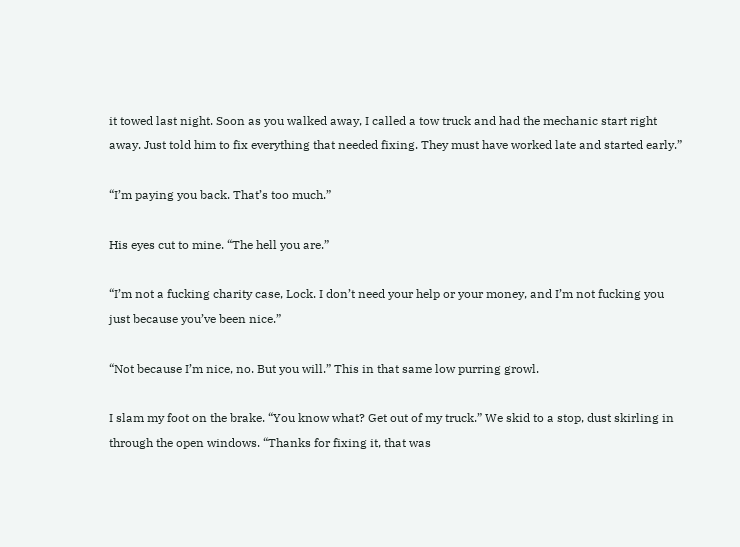it towed last night. Soon as you walked away, I called a tow truck and had the mechanic start right away. Just told him to fix everything that needed fixing. They must have worked late and started early.”

“I’m paying you back. That’s too much.”

His eyes cut to mine. “The hell you are.”

“I’m not a fucking charity case, Lock. I don’t need your help or your money, and I’m not fucking you just because you’ve been nice.”

“Not because I’m nice, no. But you will.” This in that same low purring growl.

I slam my foot on the brake. “You know what? Get out of my truck.” We skid to a stop, dust skirling in through the open windows. “Thanks for fixing it, that was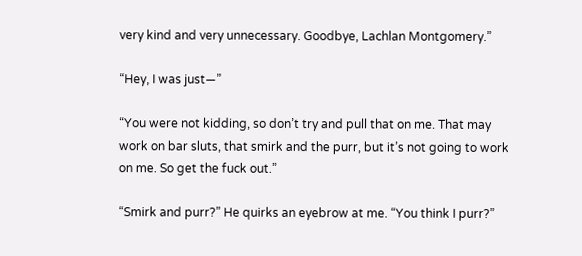very kind and very unnecessary. Goodbye, Lachlan Montgomery.”

“Hey, I was just—”

“You were not kidding, so don’t try and pull that on me. That may work on bar sluts, that smirk and the purr, but it’s not going to work on me. So get the fuck out.”

“Smirk and purr?” He quirks an eyebrow at me. “You think I purr?”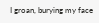I groan, burying my face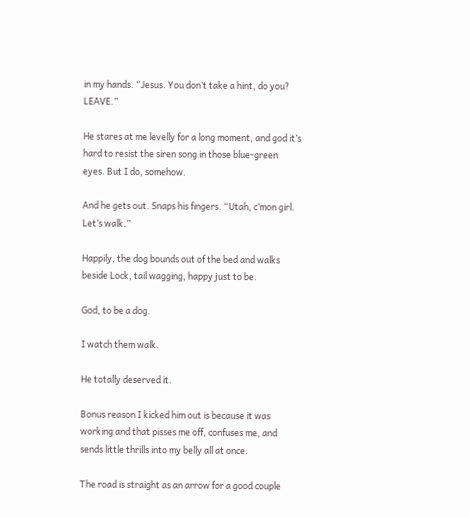in my hands. “Jesus. You don’t take a hint, do you? LEAVE.”

He stares at me levelly for a long moment, and god it’s hard to resist the siren song in those blue-green eyes. But I do, somehow.

And he gets out. Snaps his fingers. “Utah, c’mon girl. Let’s walk.”

Happily, the dog bounds out of the bed and walks beside Lock, tail wagging, happy just to be.

God, to be a dog.

I watch them walk.

He totally deserved it.

Bonus reason I kicked him out is because it was working and that pisses me off, confuses me, and sends little thrills into my belly all at once.

The road is straight as an arrow for a good couple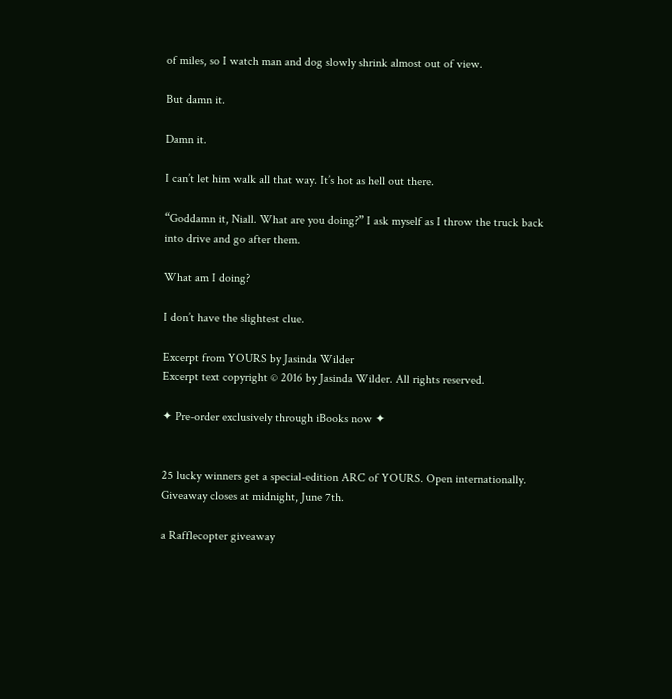of miles, so I watch man and dog slowly shrink almost out of view.

But damn it.

Damn it.

I can’t let him walk all that way. It’s hot as hell out there.

“Goddamn it, Niall. What are you doing?” I ask myself as I throw the truck back into drive and go after them.

What am I doing?

I don’t have the slightest clue.

Excerpt from YOURS by Jasinda Wilder
Excerpt text copyright © 2016 by Jasinda Wilder. All rights reserved.

✦ Pre-order exclusively through iBooks now ✦


25 lucky winners get a special-edition ARC of YOURS. Open internationally.
Giveaway closes at midnight, June 7th.

a Rafflecopter giveaway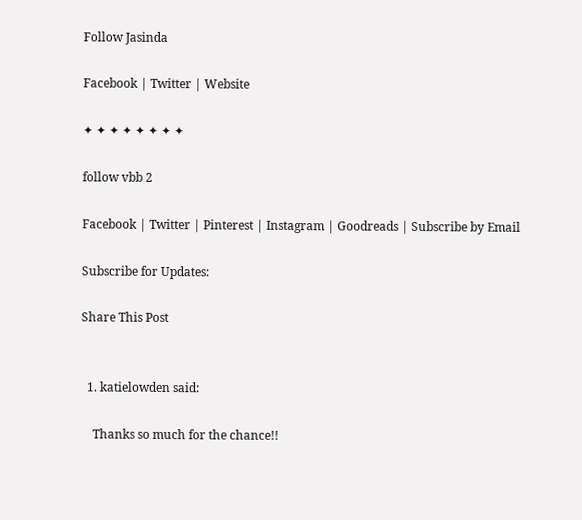Follow Jasinda

Facebook | Twitter | Website

✦ ✦ ✦ ✦ ✦ ✦ ✦ ✦

follow vbb 2

Facebook | Twitter | Pinterest | Instagram | Goodreads | Subscribe by Email

Subscribe for Updates:

Share This Post


  1. katielowden said:

    Thanks so much for the chance!!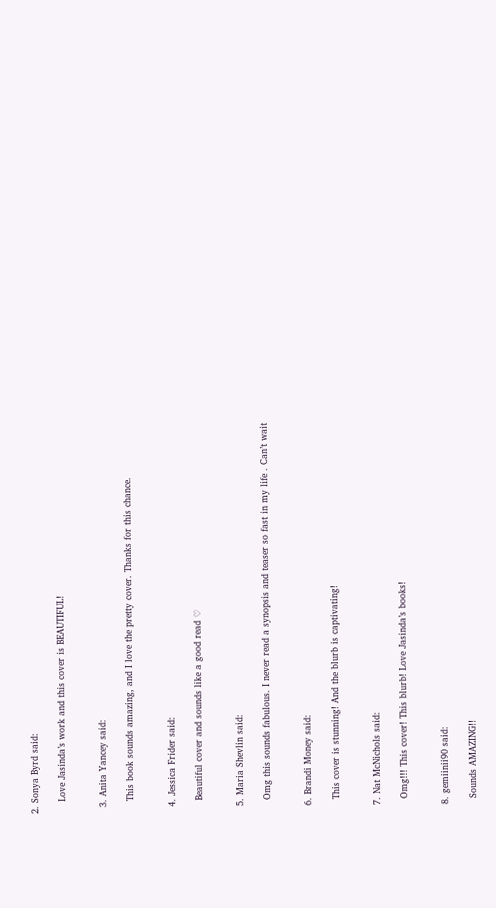2. Sonya Byrd said:

    Love Jasinda’s work and this cover is BEAUTIFUL!


  3. Anita Yancey said:

    This book sounds amazing, and I love the pretty cover. Thanks for this chance.


  4. Jessica Frider said:

    Beautiful cover and sounds like a good read ♡


  5. Maria Shevlin said:

    Omg this sounds fabulous. I never read a synopsis and teaser so fast in my life . Can’t wait


  6. Brandi Money said:

    This cover is stunning! And the blurb is captivating!


  7. Nat McNichols said:

    Omg!!! This cover! This blurb! Love Jasinda’s books!


  8. gemiinii90 said:

    Sounds AMAZING!!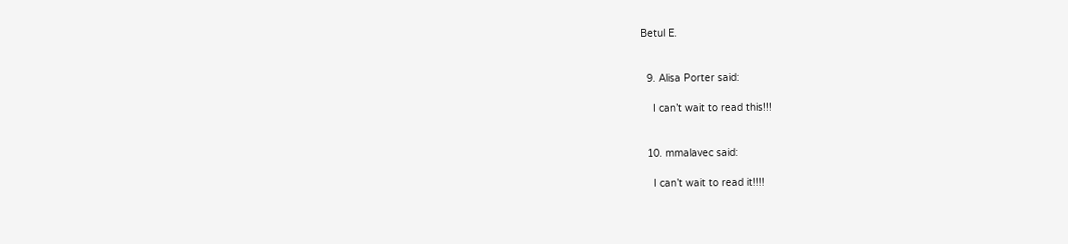Betul E.


  9. Alisa Porter said:

    I can’t wait to read this!!!


  10. mmalavec said:

    I can’t wait to read it!!!!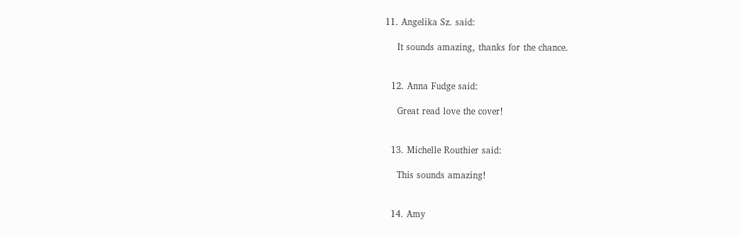11. Angelika Sz. said:

    It sounds amazing, thanks for the chance.


  12. Anna Fudge said:

    Great read love the cover!


  13. Michelle Routhier said:

    This sounds amazing!


  14. Amy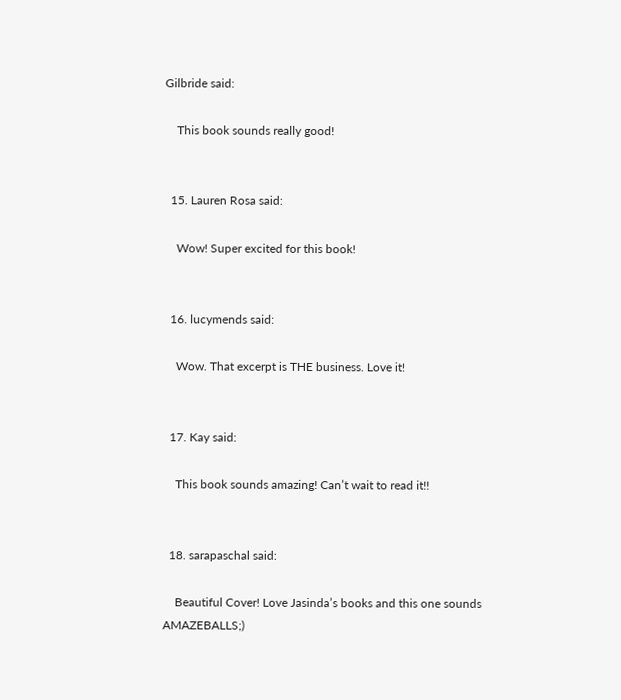Gilbride said:

    This book sounds really good!


  15. Lauren Rosa said:

    Wow! Super excited for this book!


  16. lucymends said:

    Wow. That excerpt is THE business. Love it!


  17. Kay said:

    This book sounds amazing! Can’t wait to read it!!


  18. sarapaschal said:

    Beautiful Cover! Love Jasinda’s books and this one sounds AMAZEBALLS;)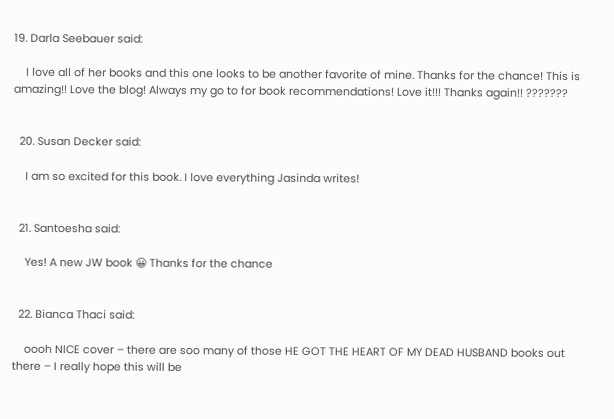19. Darla Seebauer said:

    I love all of her books and this one looks to be another favorite of mine. Thanks for the chance! This is amazing!! Love the blog! Always my go to for book recommendations! Love it!!! Thanks again!! ???????


  20. Susan Decker said:

    I am so excited for this book. I love everything Jasinda writes!


  21. Santoesha said:

    Yes! A new JW book 😀 Thanks for the chance


  22. Bianca Thaci said:

    oooh NICE cover – there are soo many of those HE GOT THE HEART OF MY DEAD HUSBAND books out there – I really hope this will be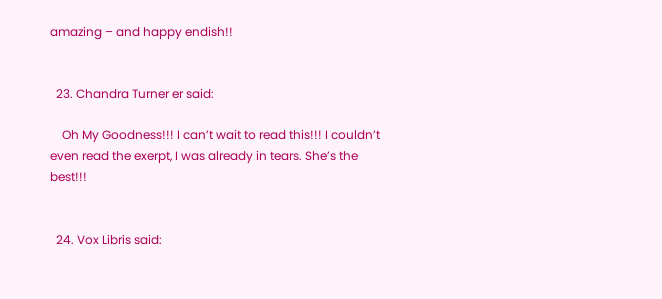amazing – and happy endish!!


  23. Chandra Turner er said:

    Oh My Goodness!!! I can’t wait to read this!!! I couldn’t even read the exerpt, I was already in tears. She’s the best!!!


  24. Vox Libris said: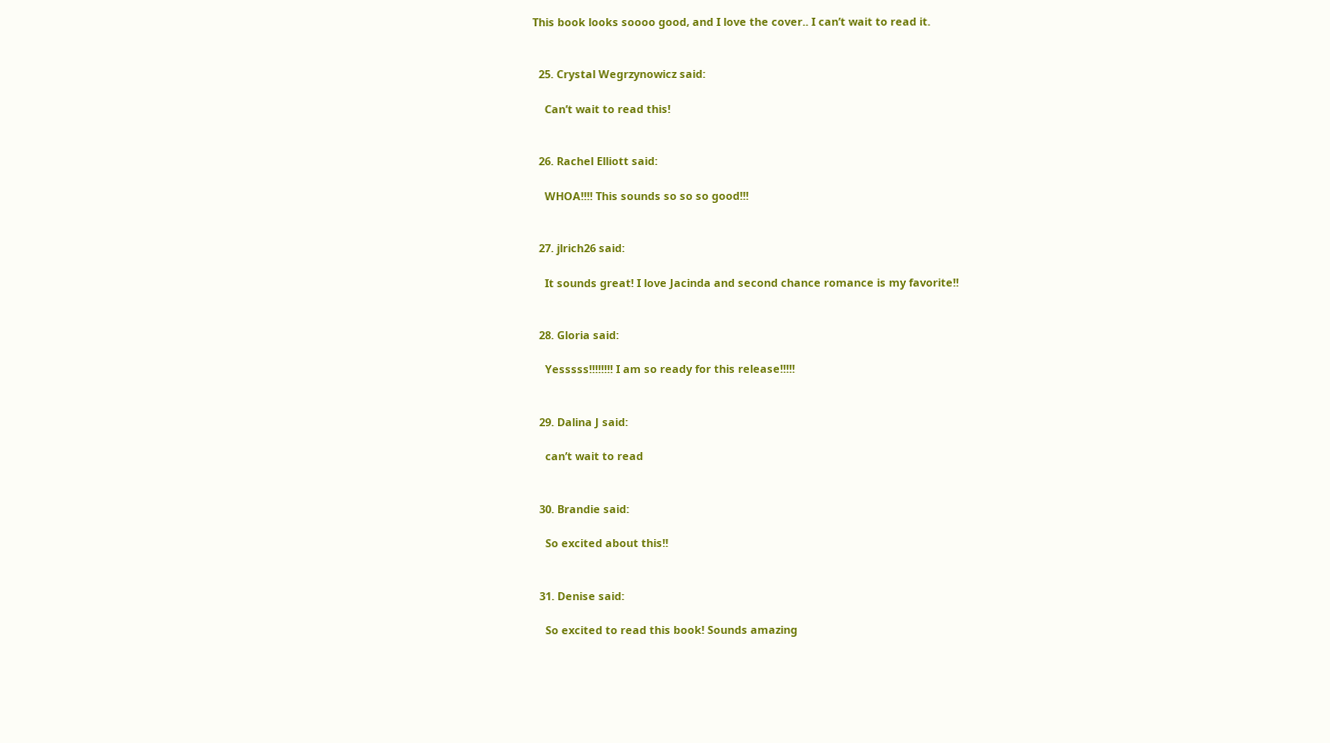This book looks soooo good, and I love the cover.. I can’t wait to read it.


  25. Crystal Wegrzynowicz said:

    Can’t wait to read this!


  26. Rachel Elliott said:

    WHOA!!!! This sounds so so so good!!!


  27. jlrich26 said:

    It sounds great! I love Jacinda and second chance romance is my favorite!!


  28. Gloria said:

    Yesssss!!!!!!!! I am so ready for this release!!!!!


  29. Dalina J said:

    can’t wait to read


  30. Brandie said:

    So excited about this!!


  31. Denise said:

    So excited to read this book! Sounds amazing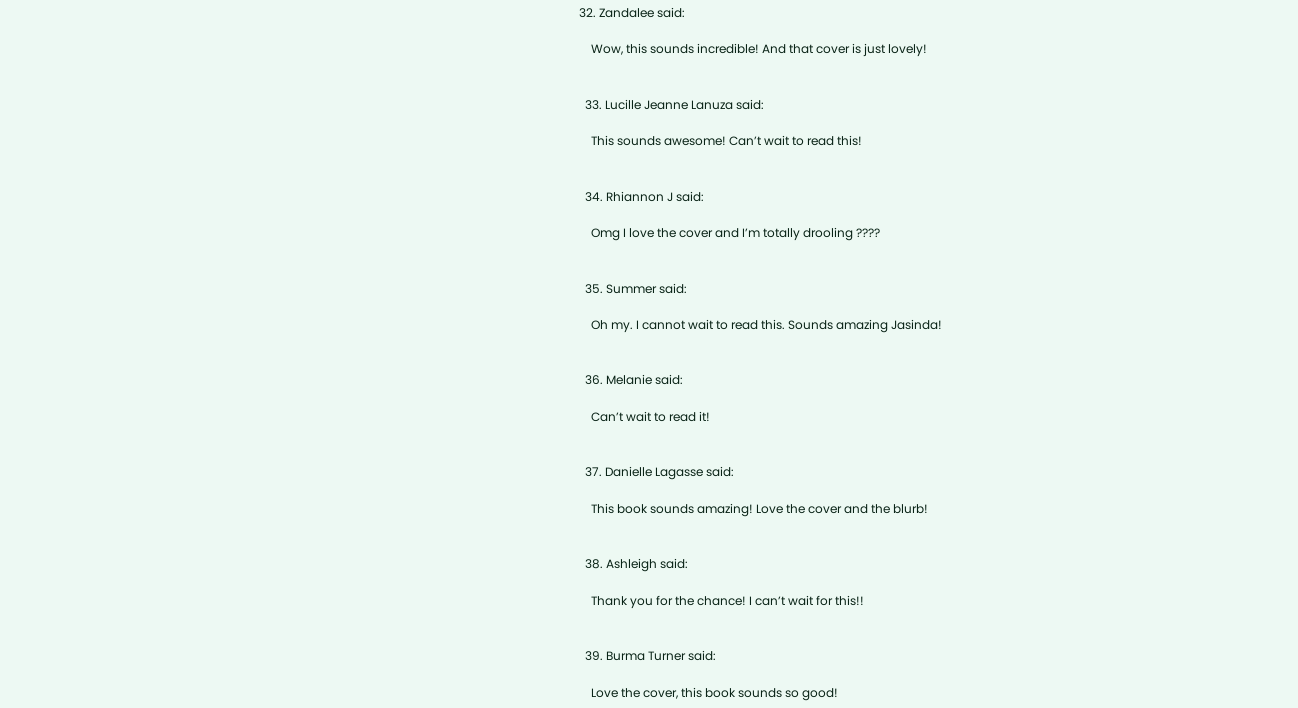32. Zandalee said:

    Wow, this sounds incredible! And that cover is just lovely!


  33. Lucille Jeanne Lanuza said:

    This sounds awesome! Can’t wait to read this!


  34. Rhiannon J said:

    Omg I love the cover and I’m totally drooling ????


  35. Summer said:

    Oh my. I cannot wait to read this. Sounds amazing Jasinda!


  36. Melanie said:

    Can’t wait to read it!


  37. Danielle Lagasse said:

    This book sounds amazing! Love the cover and the blurb!


  38. Ashleigh said:

    Thank you for the chance! I can’t wait for this!!


  39. Burma Turner said:

    Love the cover, this book sounds so good!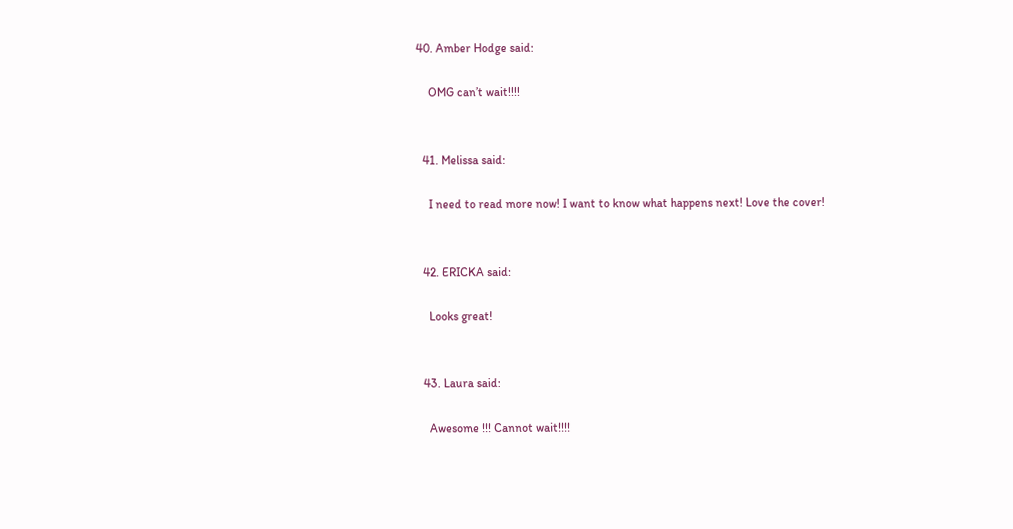40. Amber Hodge said:

    OMG can’t wait!!!!


  41. Melissa said:

    I need to read more now! I want to know what happens next! Love the cover!


  42. ERICKA said:

    Looks great!


  43. Laura said:

    Awesome !!! Cannot wait!!!!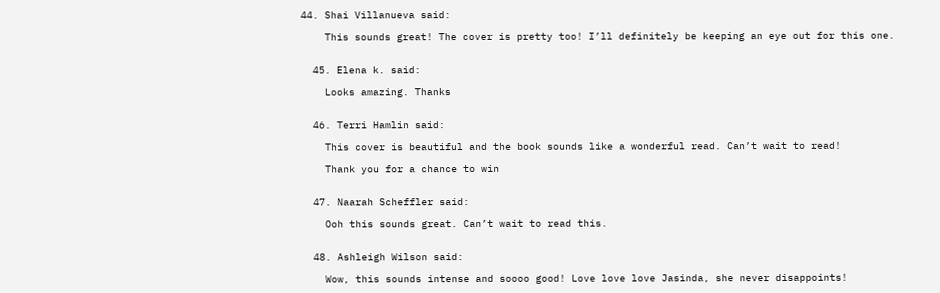44. Shai Villanueva said:

    This sounds great! The cover is pretty too! I’ll definitely be keeping an eye out for this one.


  45. Elena k. said:

    Looks amazing. Thanks


  46. Terri Hamlin said:

    This cover is beautiful and the book sounds like a wonderful read. Can’t wait to read!

    Thank you for a chance to win


  47. Naarah Scheffler said:

    Ooh this sounds great. Can’t wait to read this.


  48. Ashleigh Wilson said:

    Wow, this sounds intense and soooo good! Love love love Jasinda, she never disappoints!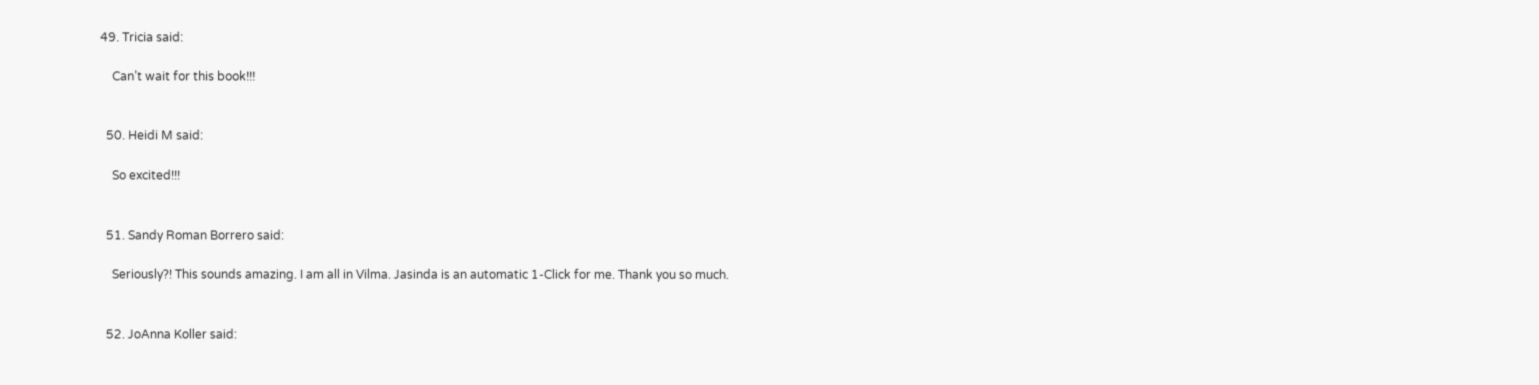49. Tricia said:

    Can’t wait for this book!!!


  50. Heidi M said:

    So excited!!!


  51. Sandy Roman Borrero said:

    Seriously?! This sounds amazing. I am all in Vilma. Jasinda is an automatic 1-Click for me. Thank you so much.


  52. JoAnna Koller said: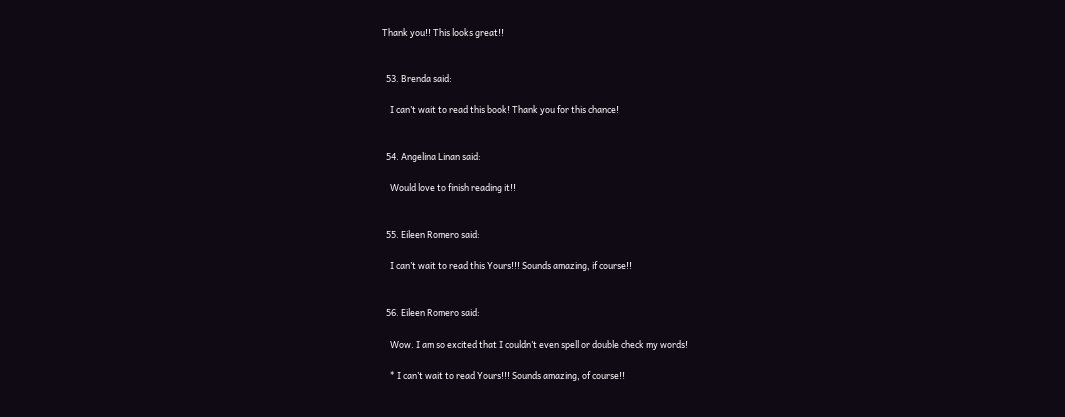Thank you!! This looks great!!


  53. Brenda said:

    I can’t wait to read this book! Thank you for this chance!


  54. Angelina Linan said:

    Would love to finish reading it!!


  55. Eileen Romero said:

    I can’t wait to read this Yours!!! Sounds amazing, if course!!


  56. Eileen Romero said:

    Wow. I am so excited that I couldn’t even spell or double check my words!

    * I can’t wait to read Yours!!! Sounds amazing, of course!!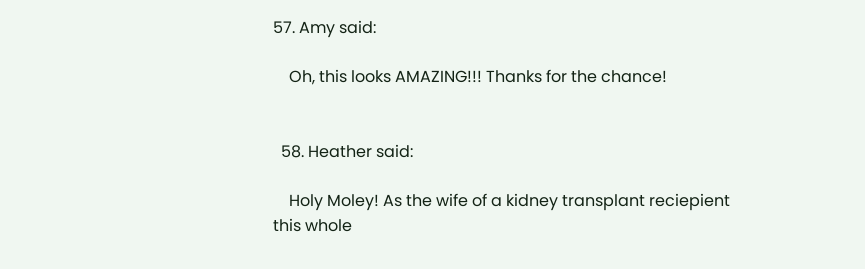57. Amy said:

    Oh, this looks AMAZING!!! Thanks for the chance!


  58. Heather said:

    Holy Moley! As the wife of a kidney transplant reciepient this whole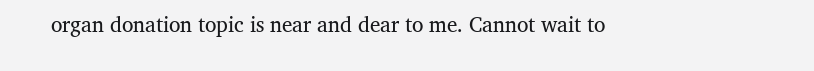organ donation topic is near and dear to me. Cannot wait to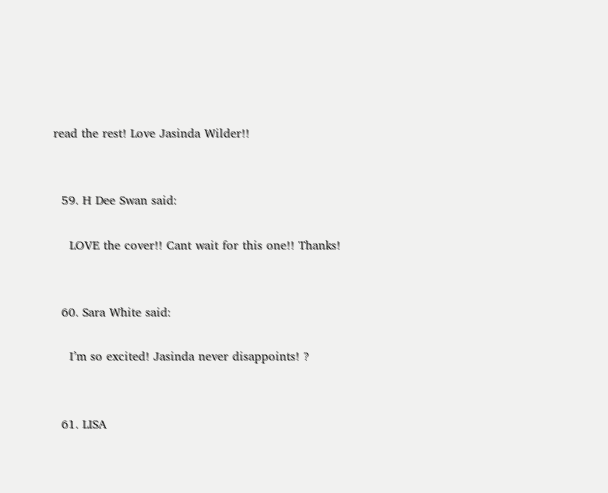read the rest! Love Jasinda Wilder!!


  59. H Dee Swan said:

    LOVE the cover!! Cant wait for this one!! Thanks!


  60. Sara White said:

    I’m so excited! Jasinda never disappoints! ?


  61. LISA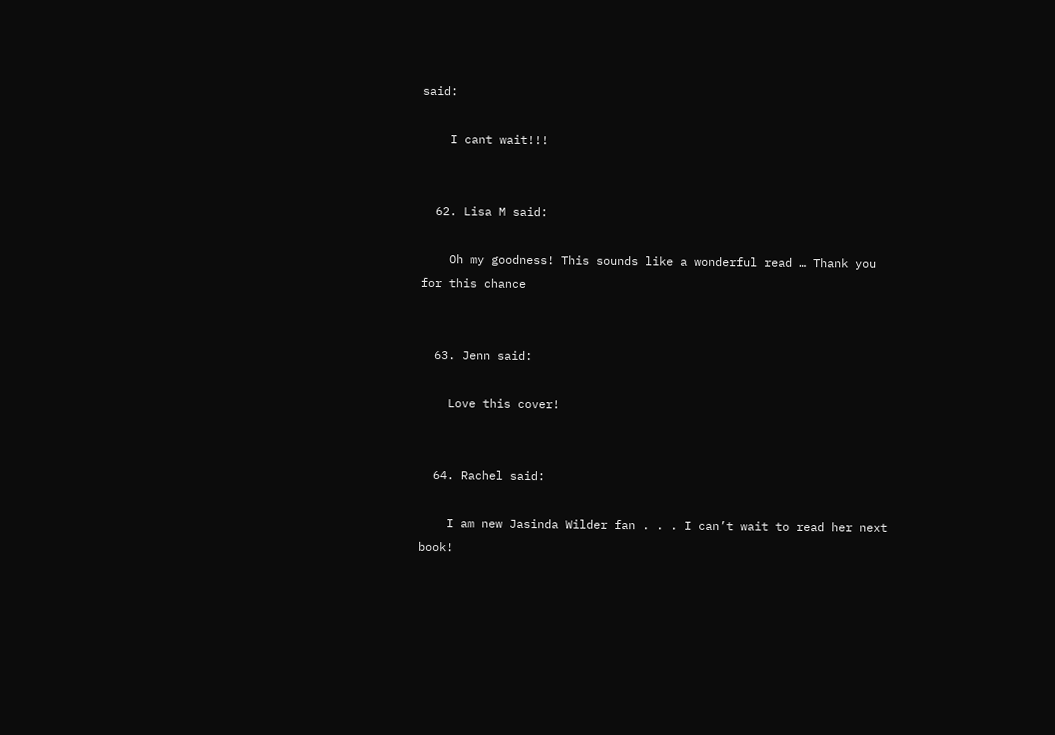said:

    I cant wait!!!


  62. Lisa M said:

    Oh my goodness! This sounds like a wonderful read … Thank you for this chance


  63. Jenn said:

    Love this cover!


  64. Rachel said:

    I am new Jasinda Wilder fan . . . I can’t wait to read her next book!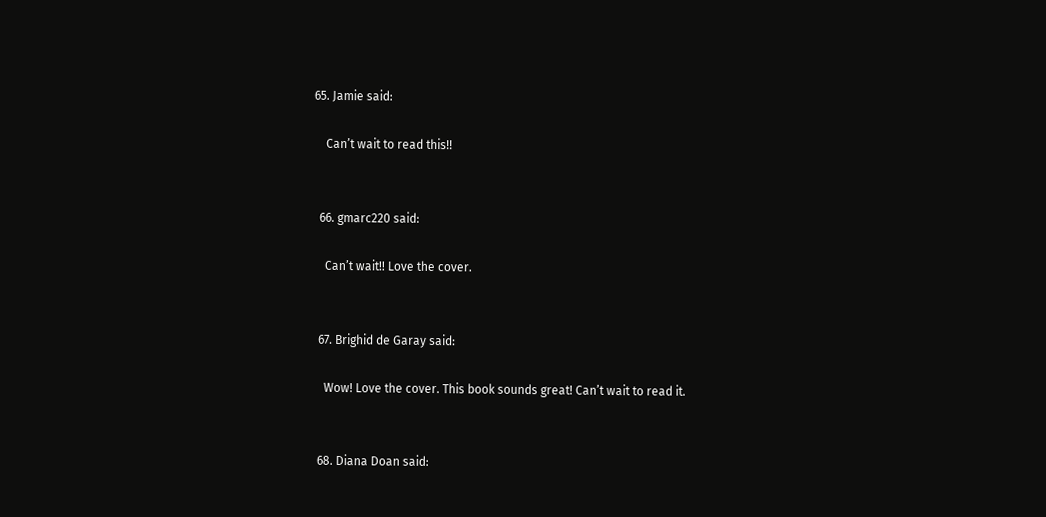65. Jamie said:

    Can’t wait to read this!!


  66. gmarc220 said:

    Can’t wait!! Love the cover.


  67. Brighid de Garay said:

    Wow! Love the cover. This book sounds great! Can’t wait to read it.


  68. Diana Doan said: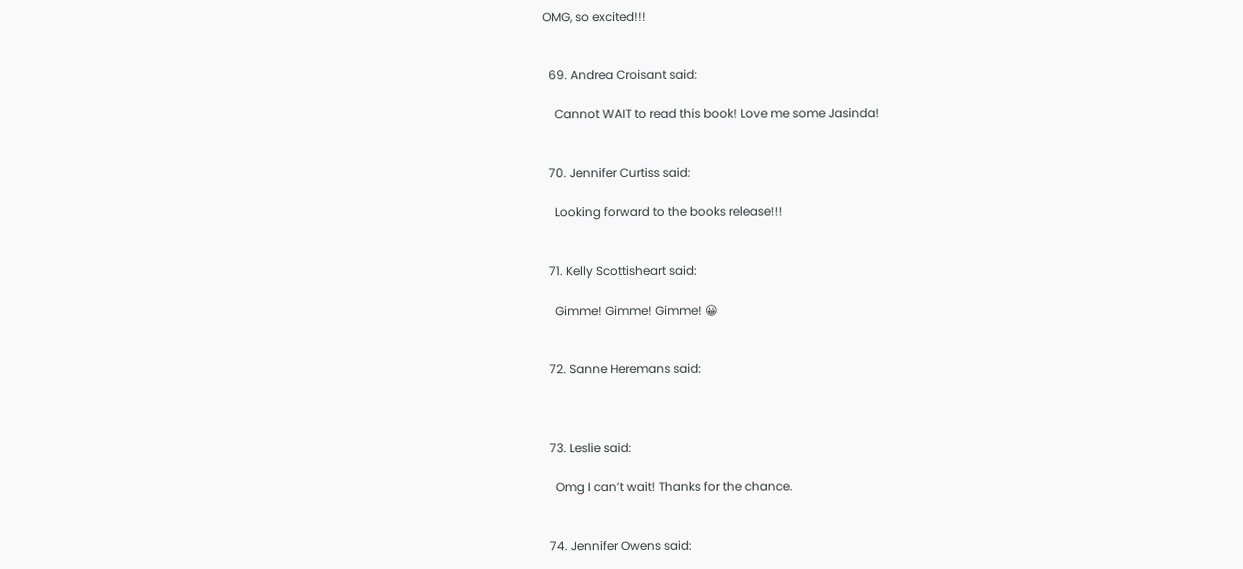OMG, so excited!!!


  69. Andrea Croisant said:

    Cannot WAIT to read this book! Love me some Jasinda!


  70. Jennifer Curtiss said:

    Looking forward to the books release!!!


  71. Kelly Scottisheart said:

    Gimme! Gimme! Gimme! 😀


  72. Sanne Heremans said:



  73. Leslie said:

    Omg I can’t wait! Thanks for the chance.


  74. Jennifer Owens said: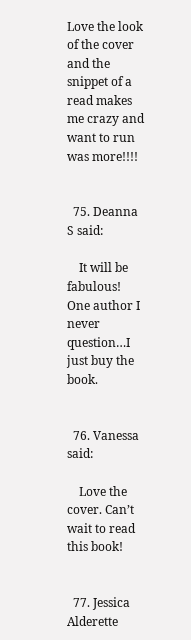Love the look of the cover and the snippet of a read makes me crazy and want to run was more!!!!


  75. Deanna S said:

    It will be fabulous! One author I never question…I just buy the book.


  76. Vanessa said:

    Love the cover. Can’t wait to read this book!


  77. Jessica Alderette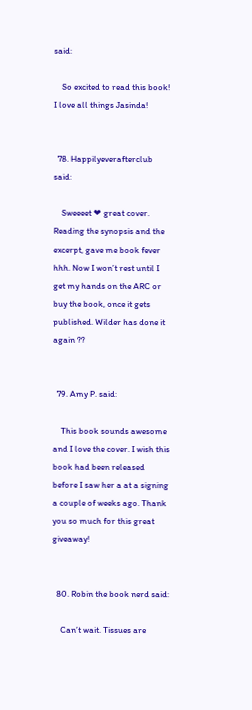said:

    So excited to read this book! I love all things Jasinda!


  78. Happilyeverafterclub said:

    Sweeeet ❤ great cover. Reading the synopsis and the excerpt, gave me book fever hhh. Now I won’t rest until I get my hands on the ARC or buy the book, once it gets published. Wilder has done it again ??


  79. Amy P. said:

    This book sounds awesome and I love the cover. I wish this book had been released before I saw her a at a signing a couple of weeks ago. Thank you so much for this great giveaway!


  80. Robin the book nerd said:

    Can’t wait. Tissues are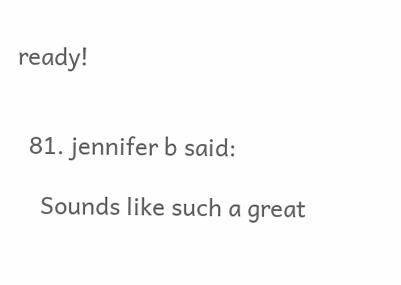ready!


  81. jennifer b said:

    Sounds like such a great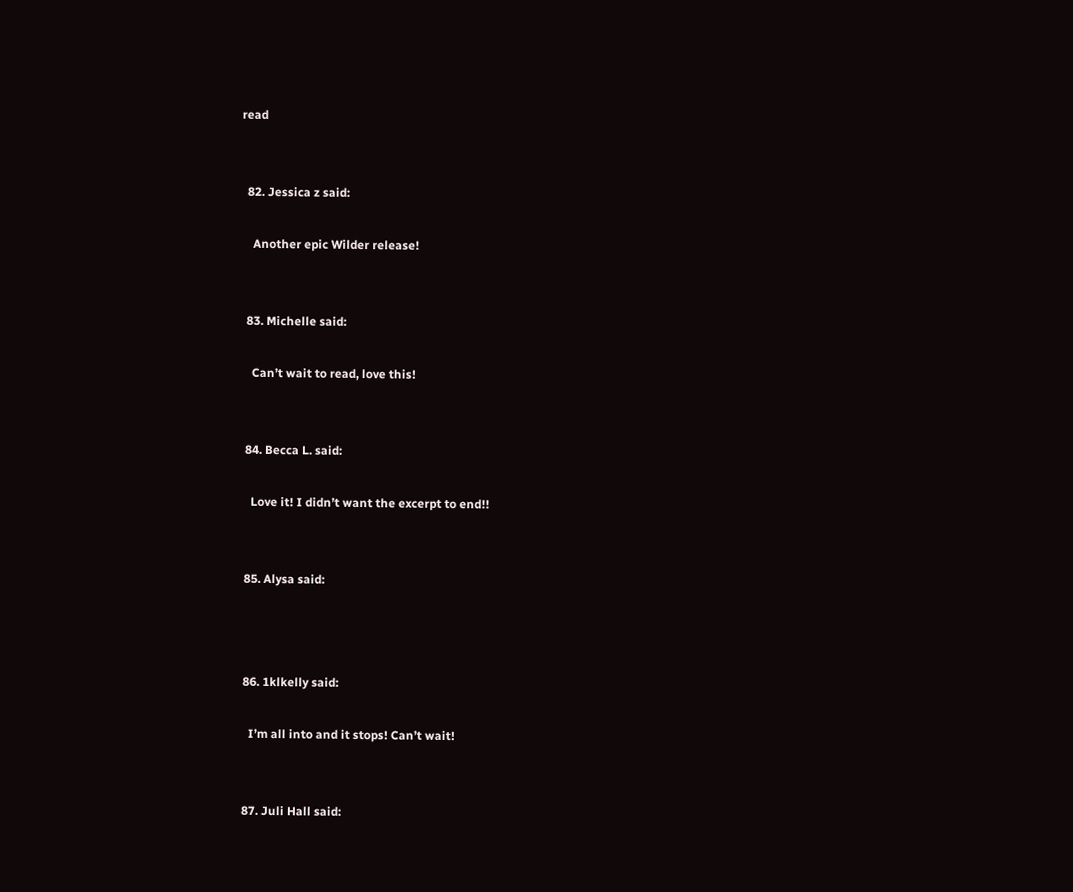read


  82. Jessica z said:

    Another epic Wilder release!


  83. Michelle said:

    Can’t wait to read, love this!


  84. Becca L. said:

    Love it! I didn’t want the excerpt to end!!


  85. Alysa said:



  86. 1klkelly said:

    I’m all into and it stops! Can’t wait!


  87. Juli Hall said: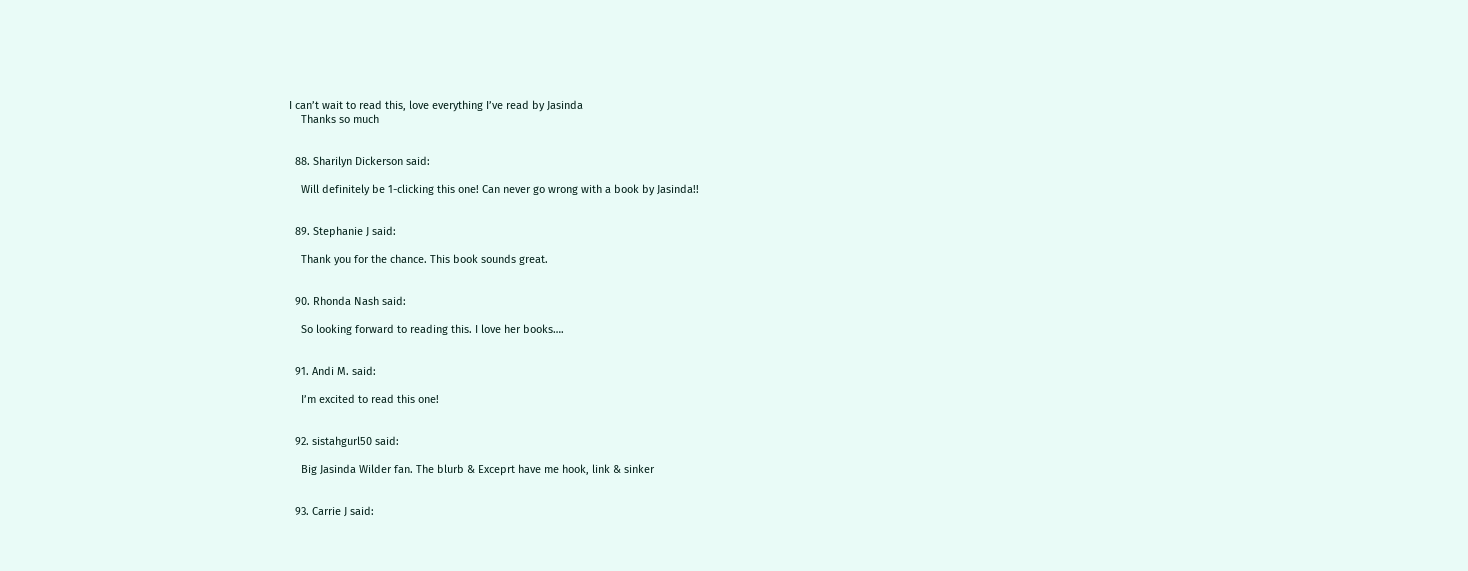I can’t wait to read this, love everything I’ve read by Jasinda
    Thanks so much


  88. Sharilyn Dickerson said:

    Will definitely be 1-clicking this one! Can never go wrong with a book by Jasinda!!


  89. Stephanie J said:

    Thank you for the chance. This book sounds great.


  90. Rhonda Nash said:

    So looking forward to reading this. I love her books….


  91. Andi M. said:

    I’m excited to read this one!


  92. sistahgurl50 said:

    Big Jasinda Wilder fan. The blurb & Exceprt have me hook, link & sinker


  93. Carrie J said: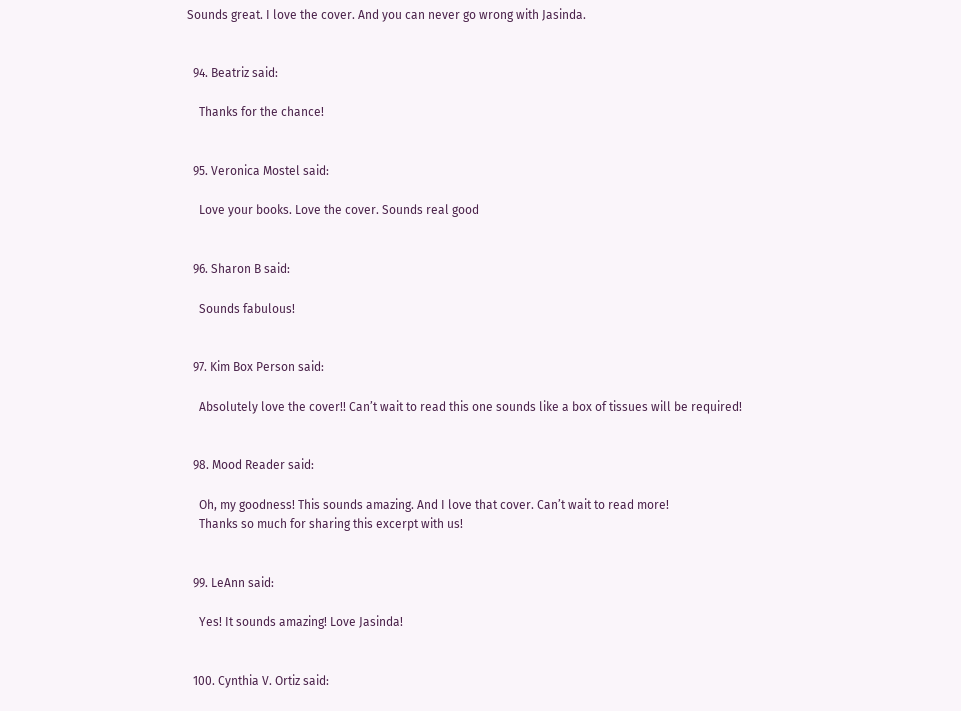Sounds great. I love the cover. And you can never go wrong with Jasinda.


  94. Beatriz said:

    Thanks for the chance!


  95. Veronica Mostel said:

    Love your books. Love the cover. Sounds real good


  96. Sharon B said:

    Sounds fabulous!


  97. Kim Box Person said:

    Absolutely love the cover!! Can’t wait to read this one sounds like a box of tissues will be required!


  98. Mood Reader said:

    Oh, my goodness! This sounds amazing. And I love that cover. Can’t wait to read more!
    Thanks so much for sharing this excerpt with us!


  99. LeAnn said:

    Yes! It sounds amazing! Love Jasinda!


  100. Cynthia V. Ortiz said: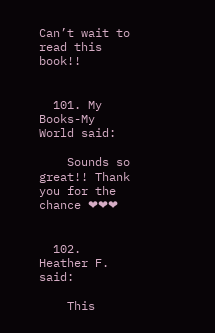Can’t wait to read this book!!


  101. My Books-My World said:

    Sounds so great!! Thank you for the chance ❤❤❤


  102. Heather F. said:

    This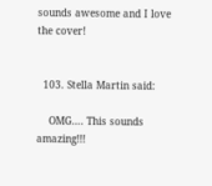sounds awesome and I love the cover!


  103. Stella Martin said:

    OMG…. This sounds amazing!!!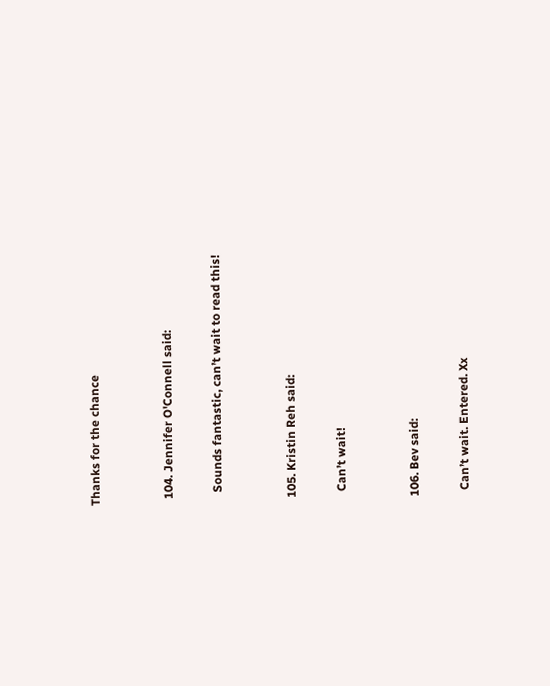Thanks for the chance


  104. Jennifer O'Connell said:

    Sounds fantastic, can’t wait to read this!


  105. Kristin Reh said:

    Can’t wait!


  106. Bev said:

    Can’t wait. Entered. Xx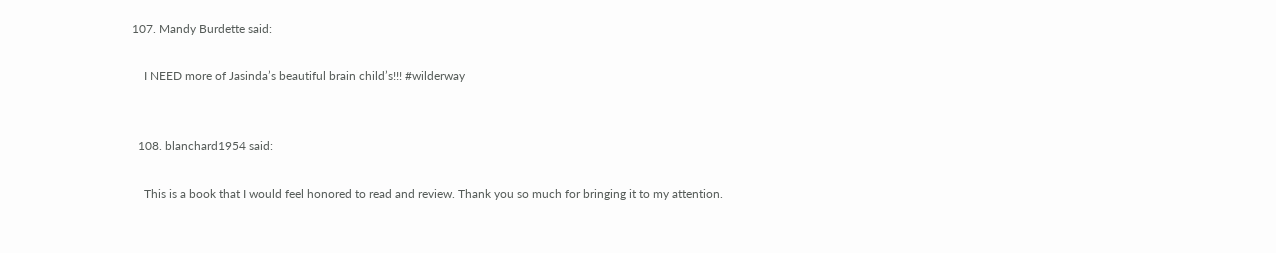107. Mandy Burdette said:

    I NEED more of Jasinda’s beautiful brain child’s!!! #wilderway


  108. blanchard1954 said:

    This is a book that I would feel honored to read and review. Thank you so much for bringing it to my attention.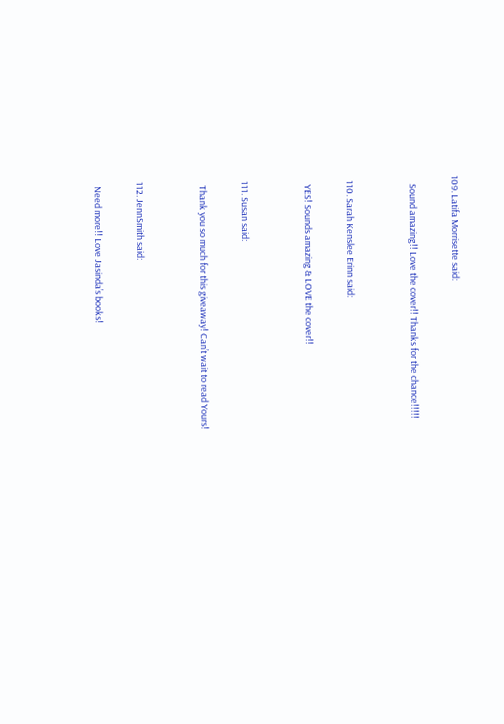109. Latifa Morrisette said:

    Sound amazing!! Love the cover!! Thanks for the chance!!!!!


  110. Sarah Kenslee Erinn said:

    YES! Sounds amazing & LOVE the cover!!


  111. Susan said:

    Thank you so much for this giveaway! Can’t wait to read Yours!


  112. JennSmith said:

    Need more!! Love Jasinda’s books!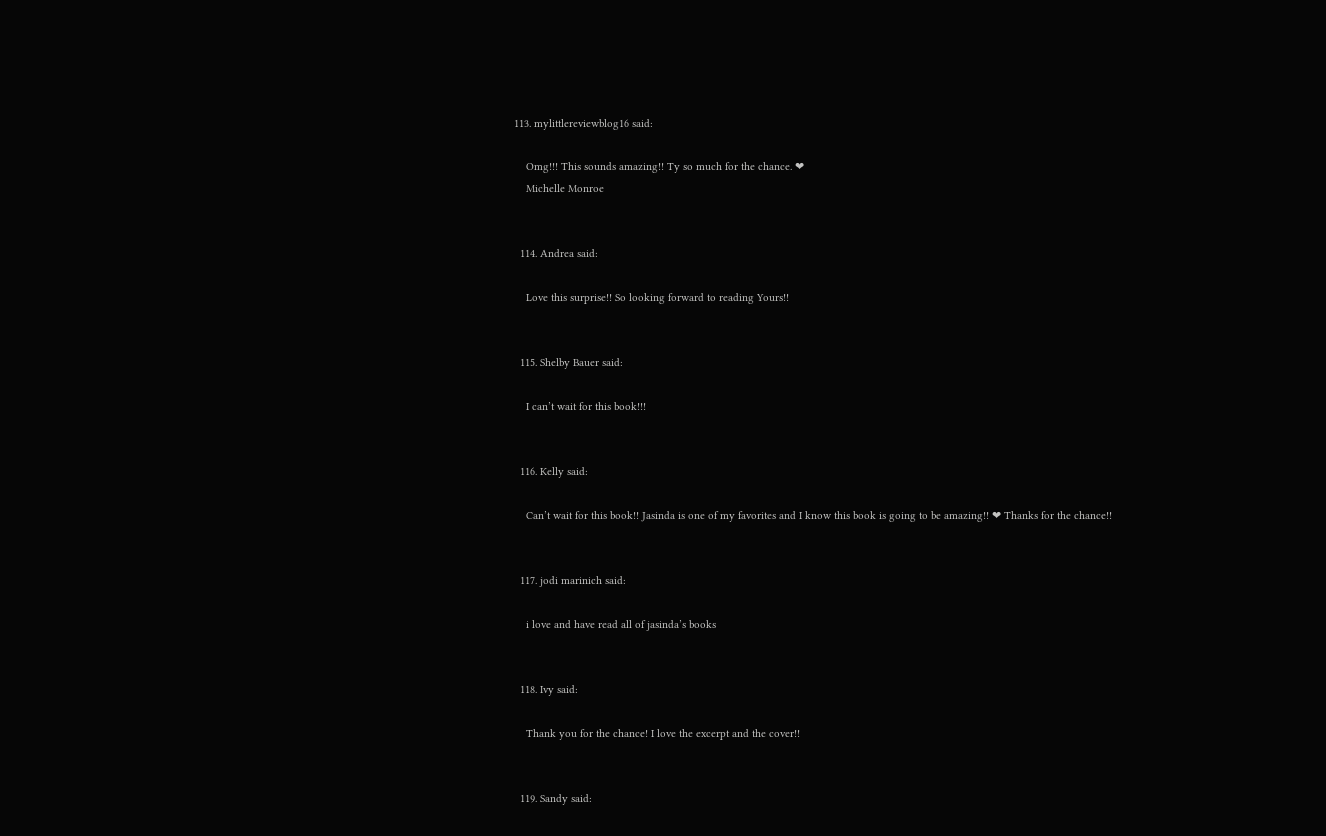113. mylittlereviewblog16 said:

    Omg!!! This sounds amazing!! Ty so much for the chance. ❤
    Michelle Monroe


  114. Andrea said:

    Love this surprise!! So looking forward to reading Yours!!


  115. Shelby Bauer said:

    I can’t wait for this book!!!


  116. Kelly said:

    Can’t wait for this book!! Jasinda is one of my favorites and I know this book is going to be amazing!! ❤ Thanks for the chance!!


  117. jodi marinich said:

    i love and have read all of jasinda’s books


  118. Ivy said:

    Thank you for the chance! I love the excerpt and the cover!!


  119. Sandy said: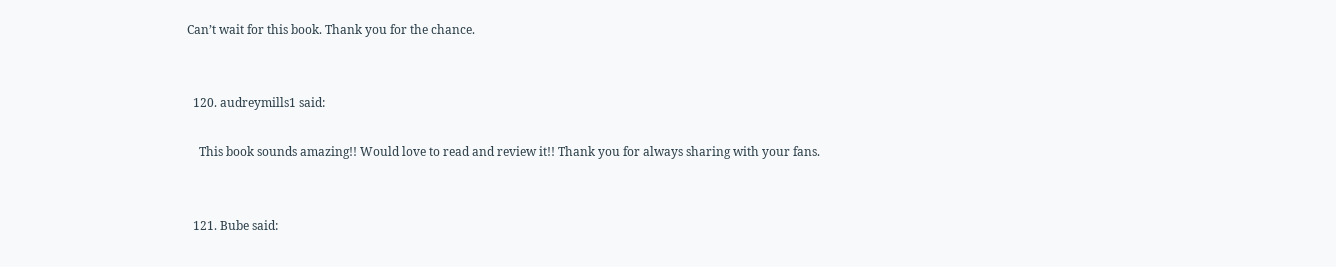Can’t wait for this book. Thank you for the chance.


  120. audreymills1 said:

    This book sounds amazing!! Would love to read and review it!! Thank you for always sharing with your fans.


  121. Bube said: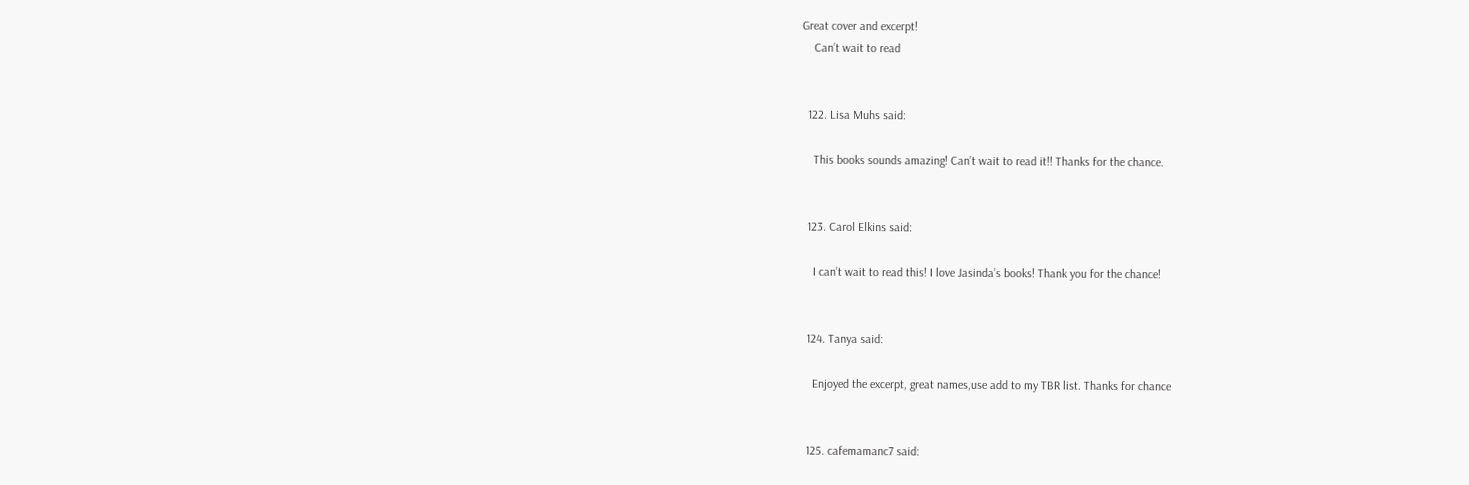Great cover and excerpt!
    Can’t wait to read


  122. Lisa Muhs said:

    This books sounds amazing! Can’t wait to read it!! Thanks for the chance.


  123. Carol Elkins said:

    I can’t wait to read this! I love Jasinda’s books! Thank you for the chance!


  124. Tanya said:

    Enjoyed the excerpt, great names,use add to my TBR list. Thanks for chance


  125. cafemamanc7 said: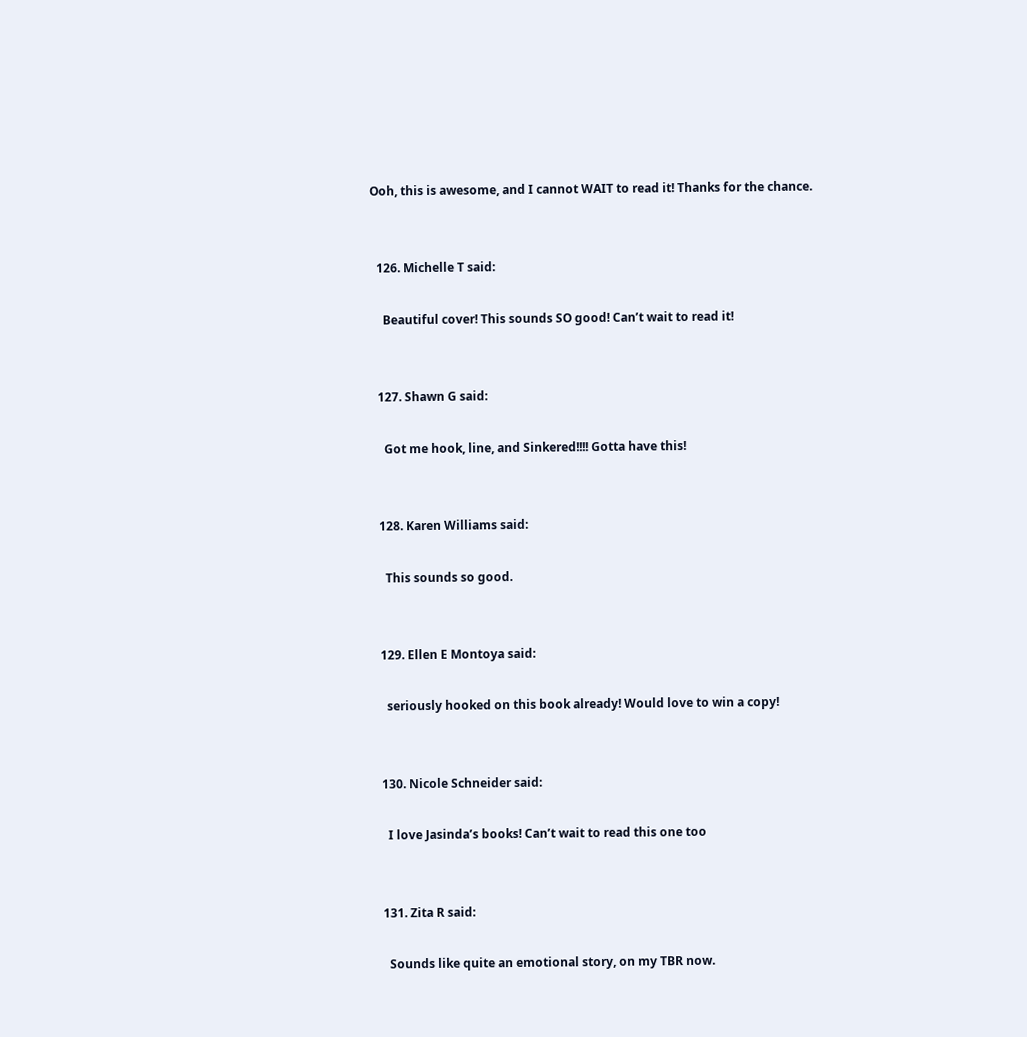Ooh, this is awesome, and I cannot WAIT to read it! Thanks for the chance.


  126. Michelle T said:

    Beautiful cover! This sounds SO good! Can’t wait to read it!


  127. Shawn G said:

    Got me hook, line, and Sinkered!!!! Gotta have this!


  128. Karen Williams said:

    This sounds so good.


  129. Ellen E Montoya said:

    seriously hooked on this book already! Would love to win a copy!


  130. Nicole Schneider said:

    I love Jasinda’s books! Can’t wait to read this one too


  131. Zita R said:

    Sounds like quite an emotional story, on my TBR now.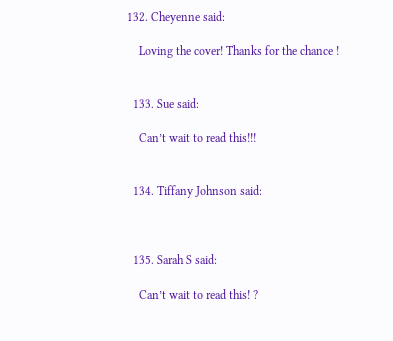132. Cheyenne said:

    Loving the cover! Thanks for the chance !


  133. Sue said:

    Can’t wait to read this!!!


  134. Tiffany Johnson said:



  135. Sarah S said:

    Can’t wait to read this! ?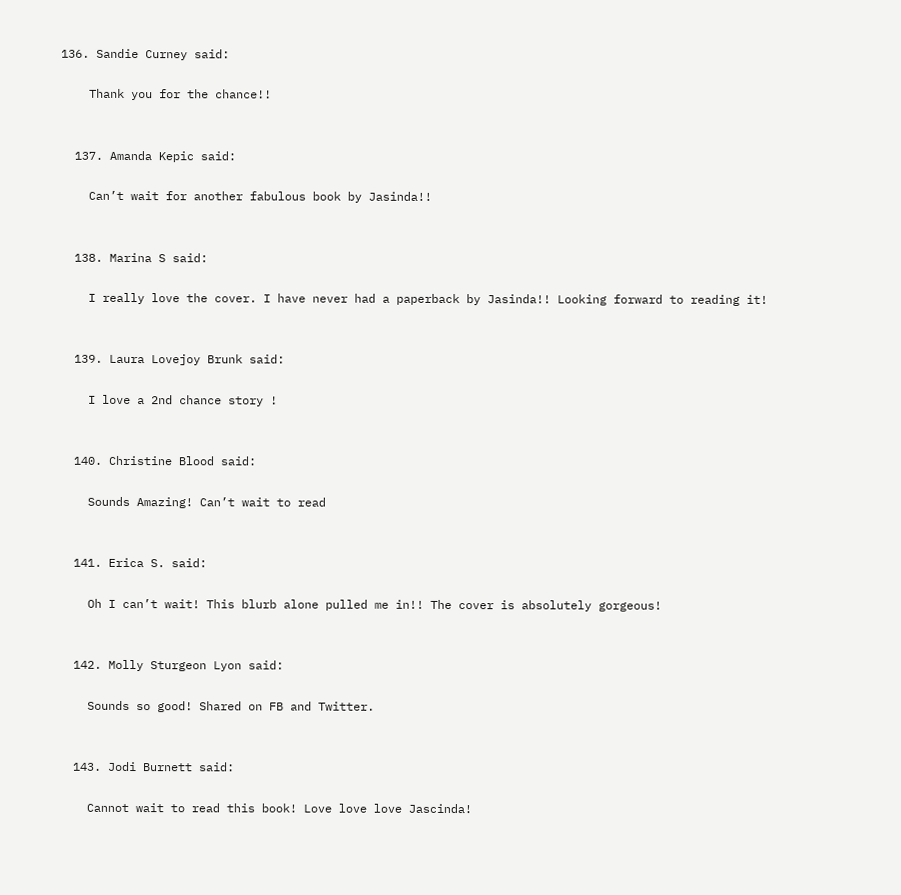136. Sandie Curney said:

    Thank you for the chance!!


  137. Amanda Kepic said:

    Can’t wait for another fabulous book by Jasinda!!


  138. Marina S said:

    I really love the cover. I have never had a paperback by Jasinda!! Looking forward to reading it!


  139. Laura Lovejoy Brunk said:

    I love a 2nd chance story !


  140. Christine Blood said:

    Sounds Amazing! Can’t wait to read


  141. Erica S. said:

    Oh I can’t wait! This blurb alone pulled me in!! The cover is absolutely gorgeous!


  142. Molly Sturgeon Lyon said:

    Sounds so good! Shared on FB and Twitter.


  143. Jodi Burnett said:

    Cannot wait to read this book! Love love love Jascinda!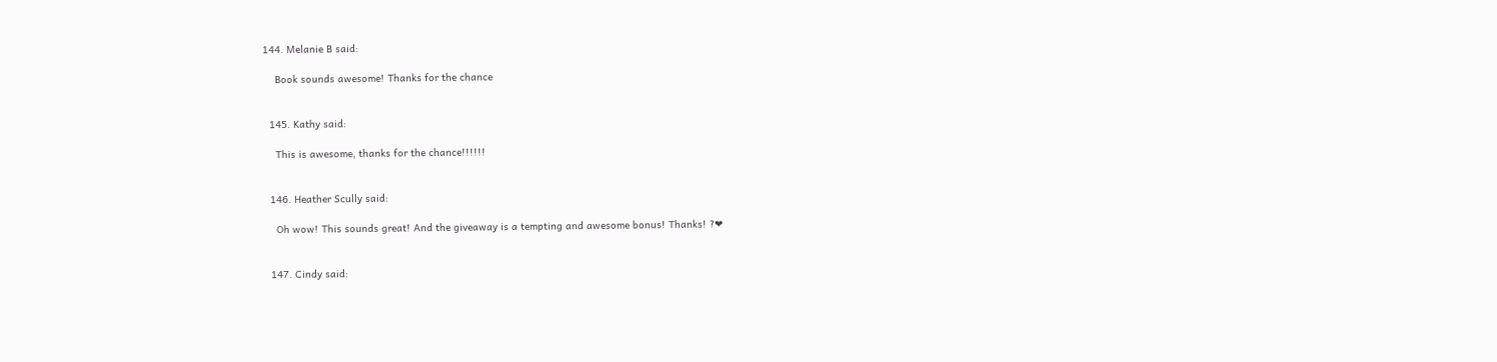144. Melanie B said:

    Book sounds awesome! Thanks for the chance


  145. Kathy said:

    This is awesome, thanks for the chance!!!!!!


  146. Heather Scully said:

    Oh wow! This sounds great! And the giveaway is a tempting and awesome bonus! Thanks! ?❤


  147. Cindy said: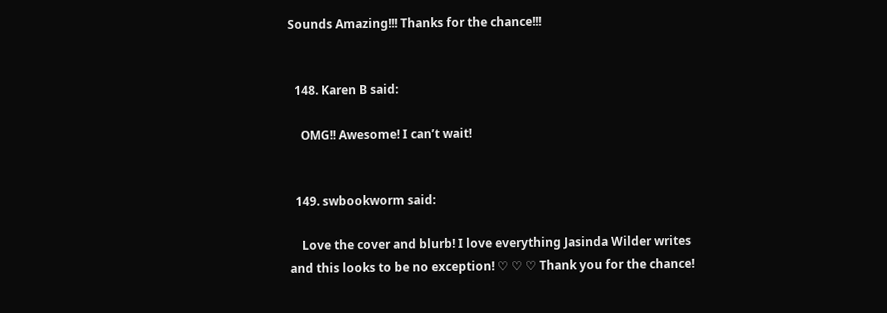Sounds Amazing!!! Thanks for the chance!!!


  148. Karen B said:

    OMG!! Awesome! I can’t wait!


  149. swbookworm said:

    Love the cover and blurb! I love everything Jasinda Wilder writes and this looks to be no exception! ♡ ♡ ♡ Thank you for the chance!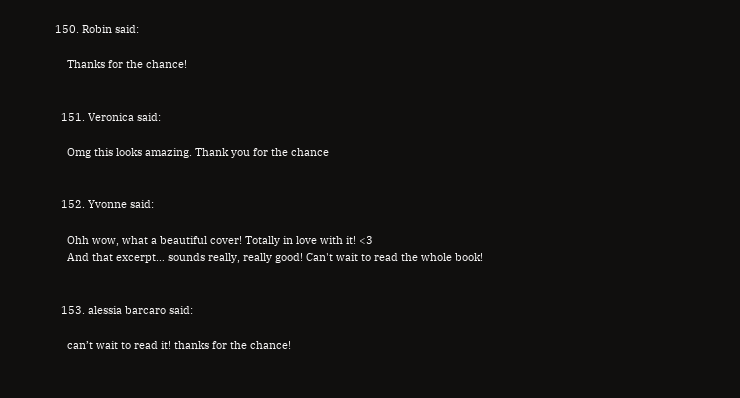150. Robin said:

    Thanks for the chance!


  151. Veronica said:

    Omg this looks amazing. Thank you for the chance


  152. Yvonne said:

    Ohh wow, what a beautiful cover! Totally in love with it! <3
    And that excerpt… sounds really, really good! Can't wait to read the whole book!


  153. alessia barcaro said:

    can’t wait to read it! thanks for the chance!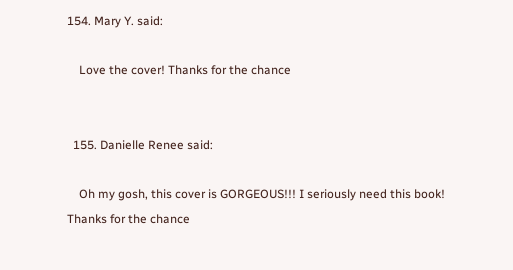154. Mary Y. said:

    Love the cover! Thanks for the chance


  155. Danielle Renee said:

    Oh my gosh, this cover is GORGEOUS!!! I seriously need this book! Thanks for the chance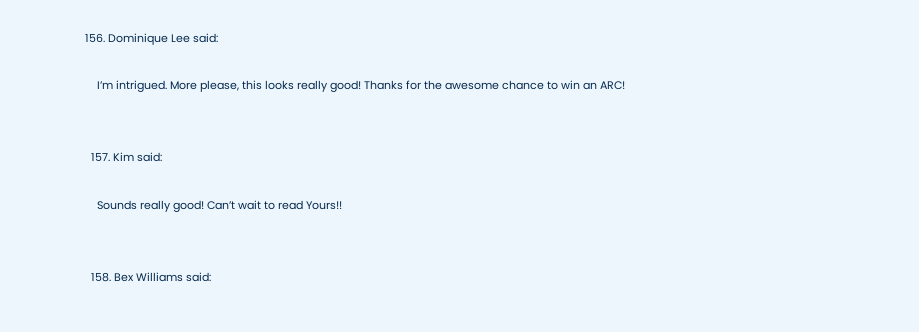156. Dominique Lee said:

    I’m intrigued. More please, this looks really good! Thanks for the awesome chance to win an ARC!


  157. Kim said:

    Sounds really good! Can’t wait to read Yours!!


  158. Bex Williams said: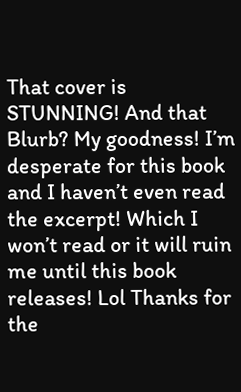That cover is STUNNING! And that Blurb? My goodness! I’m desperate for this book and I haven’t even read the excerpt! Which I won’t read or it will ruin me until this book releases! Lol Thanks for the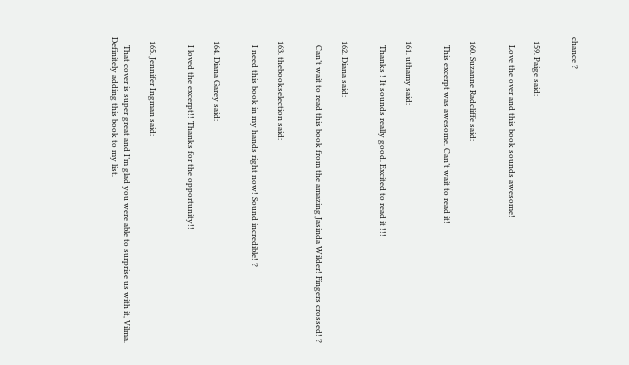chance ?


  159. Paige said:

    Love the over and this book sounds awesome!


  160. Suzanne Radcliffe said:

    This excerpt was awesome. Can’t wait to read it!


  161. uthamy said:

    Thanks ! It sounds really good. Excited to read it !!!


  162. Diana said:

    Can’t wait to read this book from the amazing Jasinda Wilder! Fingers crossed! ?


  163. thebookselection said:

    I need this book in my hands right now! Sound incredible! ?


  164. Diana Garey said:

    I loved the excerpt!! Thanks for the opportunity!!


  165. Jennifer Ingman said:

    That cover is super great and I’m glad you were able to surprise us with it, Vilma. Definitely adding this book to my list.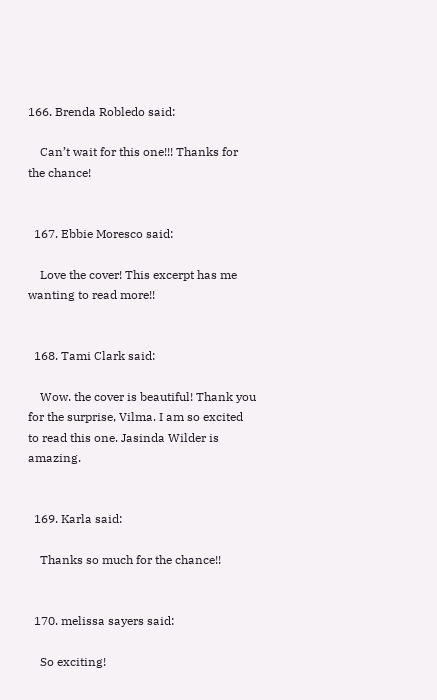166. Brenda Robledo said:

    Can’t wait for this one!!! Thanks for the chance!


  167. Ebbie Moresco said:

    Love the cover! This excerpt has me wanting to read more!!


  168. Tami Clark said:

    Wow. the cover is beautiful! Thank you for the surprise, Vilma. I am so excited to read this one. Jasinda Wilder is amazing.


  169. Karla said:

    Thanks so much for the chance!!


  170. melissa sayers said:

    So exciting!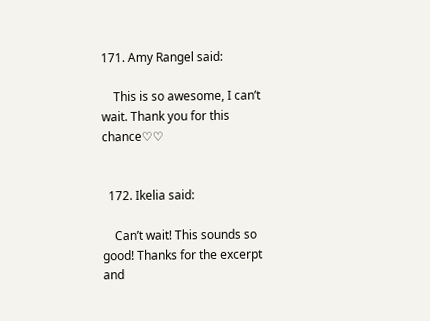171. Amy Rangel said:

    This is so awesome, I can’t wait. Thank you for this chance♡♡


  172. Ikelia said:

    Can’t wait! This sounds so good! Thanks for the excerpt and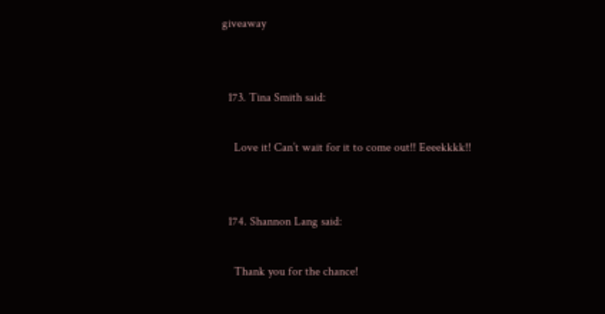giveaway


  173. Tina Smith said:

    Love it! Can’t wait for it to come out!! Eeeekkkk!!


  174. Shannon Lang said:

    Thank you for the chance!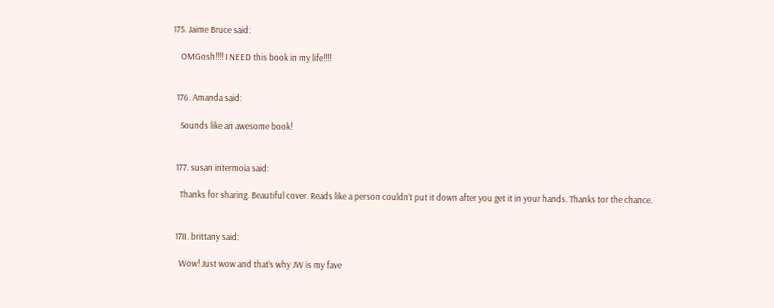175. Jaime Bruce said:

    OMGosh!!!! I NEED this book in my life!!!!


  176. Amanda said:

    Sounds like an awesome book!


  177. susan intermoia said:

    Thanks for sharing. Beautiful cover. Reads like a person couldn’t put it down after you get it in your hands. Thanks tor the chance.


  178. brittany said:

    Wow! Just wow and that’s why JW is my fave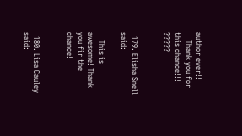author ever!!
    Thank you for this chance!!! ?????


  179. Elisha Snell said:

    This is awesome! Thank you fir the chance!


  180. Lisa Cauley said: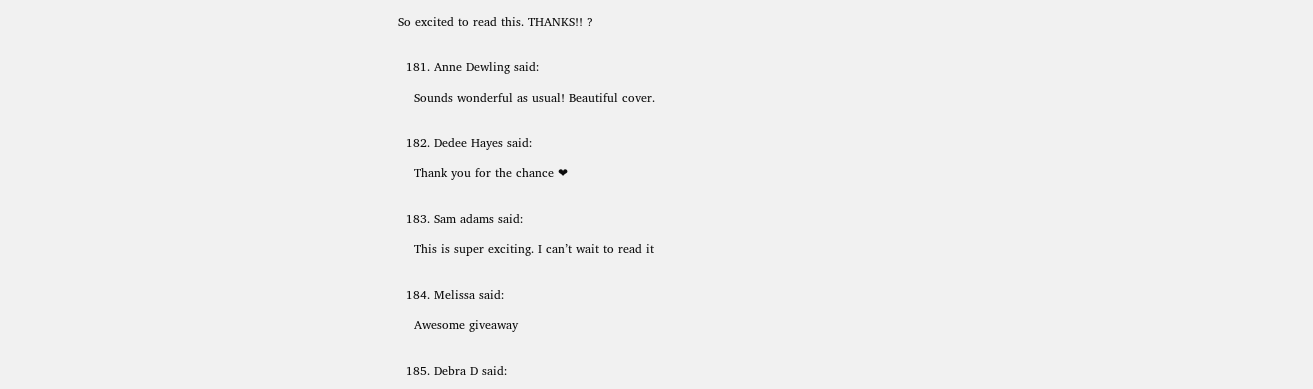So excited to read this. THANKS!! ?


  181. Anne Dewling said:

    Sounds wonderful as usual! Beautiful cover.


  182. Dedee Hayes said:

    Thank you for the chance ❤


  183. Sam adams said:

    This is super exciting. I can’t wait to read it


  184. Melissa said:

    Awesome giveaway


  185. Debra D said: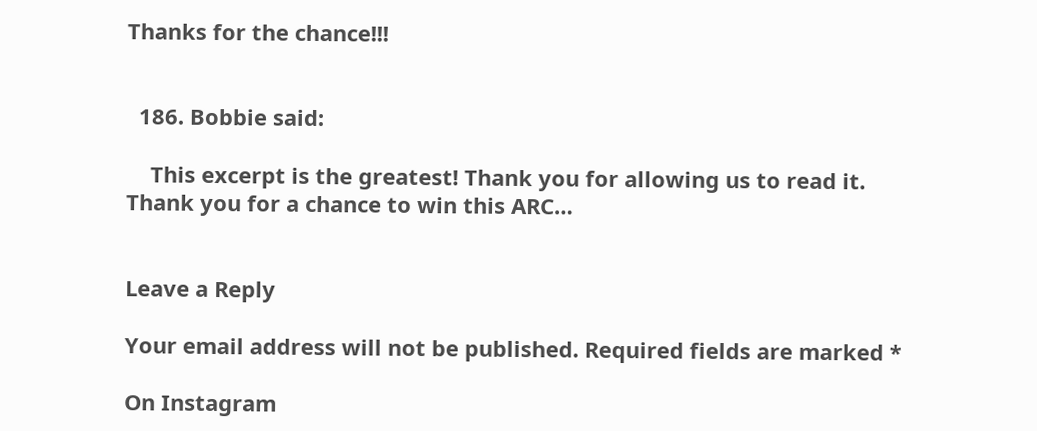Thanks for the chance!!!


  186. Bobbie said:

    This excerpt is the greatest! Thank you for allowing us to read it. Thank you for a chance to win this ARC…


Leave a Reply

Your email address will not be published. Required fields are marked *

On Instagram